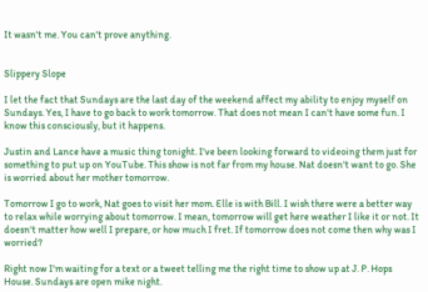It wasn't me. You can't prove anything.


Slippery Slope

I let the fact that Sundays are the last day of the weekend affect my ability to enjoy myself on Sundays. Yes, I have to go back to work tomorrow. That does not mean I can't have some fun. I know this consciously, but it happens.

Justin and Lance have a music thing tonight. I've been looking forward to videoing them just for something to put up on YouTube. This show is not far from my house. Nat doesn't want to go. She is worried about her mother tomorrow.

Tomorrow I go to work, Nat goes to visit her mom. Elle is with Bill. I wish there were a better way to relax while worrying about tomorrow. I mean, tomorrow will get here weather I like it or not. It doesn't matter how well I prepare, or how much I fret. If tomorrow does not come then why was I worried?

Right now I'm waiting for a text or a tweet telling me the right time to show up at J. P. Hops House. Sundays are open mike night.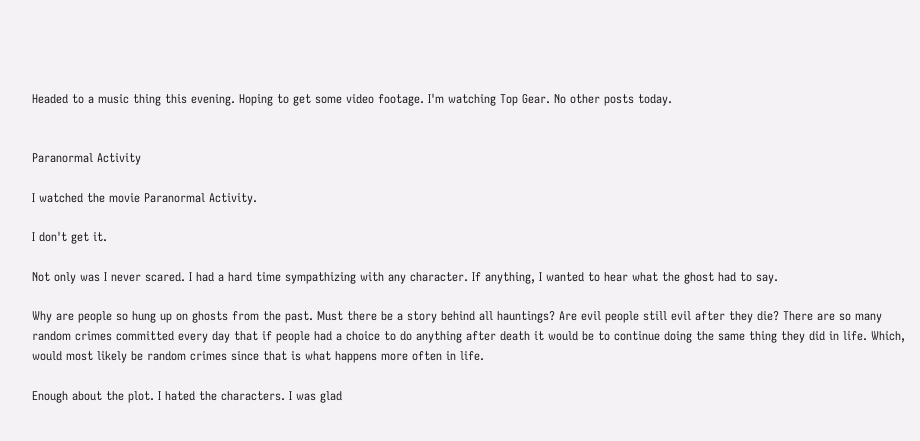Headed to a music thing this evening. Hoping to get some video footage. I'm watching Top Gear. No other posts today.


Paranormal Activity

I watched the movie Paranormal Activity.

I don't get it.

Not only was I never scared. I had a hard time sympathizing with any character. If anything, I wanted to hear what the ghost had to say.

Why are people so hung up on ghosts from the past. Must there be a story behind all hauntings? Are evil people still evil after they die? There are so many random crimes committed every day that if people had a choice to do anything after death it would be to continue doing the same thing they did in life. Which, would most likely be random crimes since that is what happens more often in life.

Enough about the plot. I hated the characters. I was glad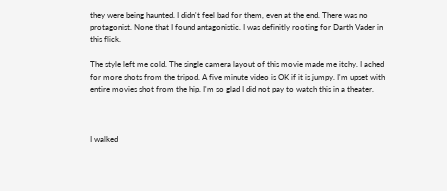they were being haunted. I didn't feel bad for them, even at the end. There was no protagonist. None that I found antagonistic. I was definitly rooting for Darth Vader in this flick.

The style left me cold. The single camera layout of this movie made me itchy. I ached for more shots from the tripod. A five minute video is OK if it is jumpy. I'm upset with entire movies shot from the hip. I'm so glad I did not pay to watch this in a theater.



I walked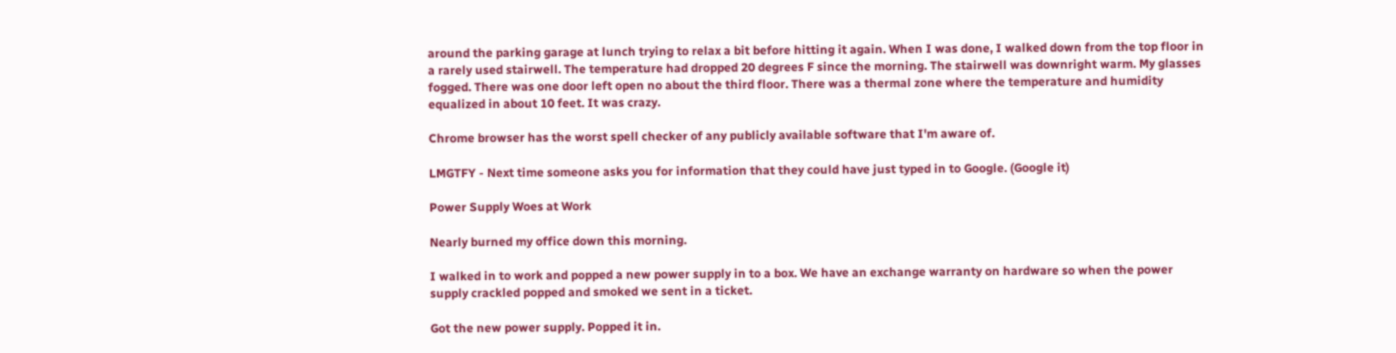around the parking garage at lunch trying to relax a bit before hitting it again. When I was done, I walked down from the top floor in a rarely used stairwell. The temperature had dropped 20 degrees F since the morning. The stairwell was downright warm. My glasses fogged. There was one door left open no about the third floor. There was a thermal zone where the temperature and humidity  equalized in about 10 feet. It was crazy.

Chrome browser has the worst spell checker of any publicly available software that I'm aware of.

LMGTFY - Next time someone asks you for information that they could have just typed in to Google. (Google it)

Power Supply Woes at Work

Nearly burned my office down this morning.

I walked in to work and popped a new power supply in to a box. We have an exchange warranty on hardware so when the power supply crackled popped and smoked we sent in a ticket.

Got the new power supply. Popped it in.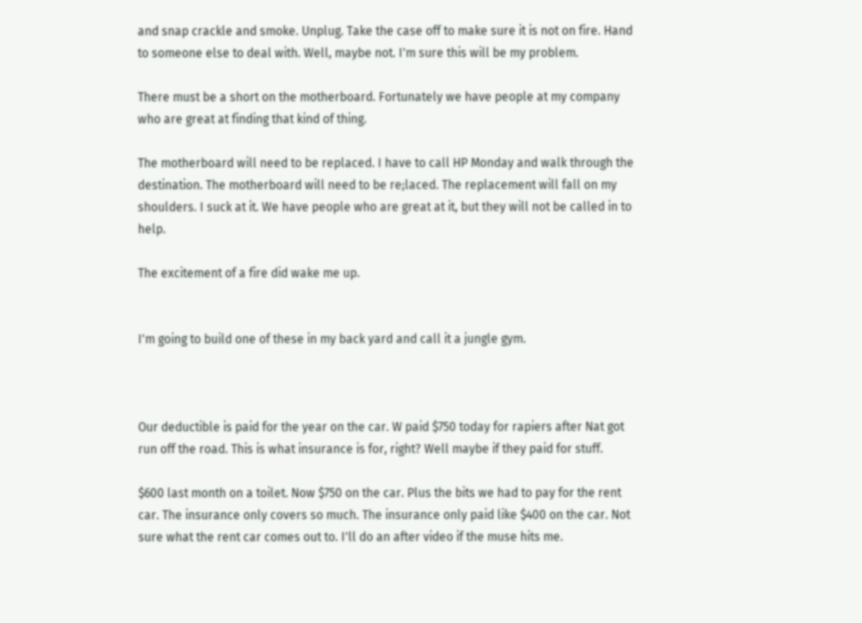and snap crackle and smoke. Unplug. Take the case off to make sure it is not on fire. Hand to someone else to deal with. Well, maybe not. I'm sure this will be my problem.

There must be a short on the motherboard. Fortunately we have people at my company who are great at finding that kind of thing.

The motherboard will need to be replaced. I have to call HP Monday and walk through the destination. The motherboard will need to be re;laced. The replacement will fall on my shoulders. I suck at it. We have people who are great at it, but they will not be called in to help.

The excitement of a fire did wake me up.


I'm going to build one of these in my back yard and call it a jungle gym.



Our deductible is paid for the year on the car. W paid $750 today for rapiers after Nat got run off the road. This is what insurance is for, right? Well maybe if they paid for stuff.

$600 last month on a toilet. Now $750 on the car. Plus the bits we had to pay for the rent car. The insurance only covers so much. The insurance only paid like $400 on the car. Not sure what the rent car comes out to. I'll do an after video if the muse hits me.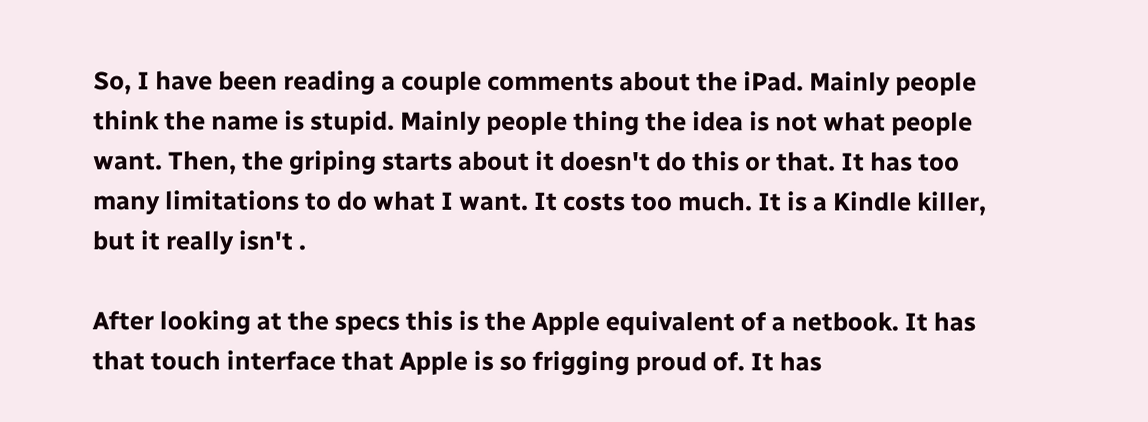So, I have been reading a couple comments about the iPad. Mainly people think the name is stupid. Mainly people thing the idea is not what people want. Then, the griping starts about it doesn't do this or that. It has too many limitations to do what I want. It costs too much. It is a Kindle killer, but it really isn't .

After looking at the specs this is the Apple equivalent of a netbook. It has that touch interface that Apple is so frigging proud of. It has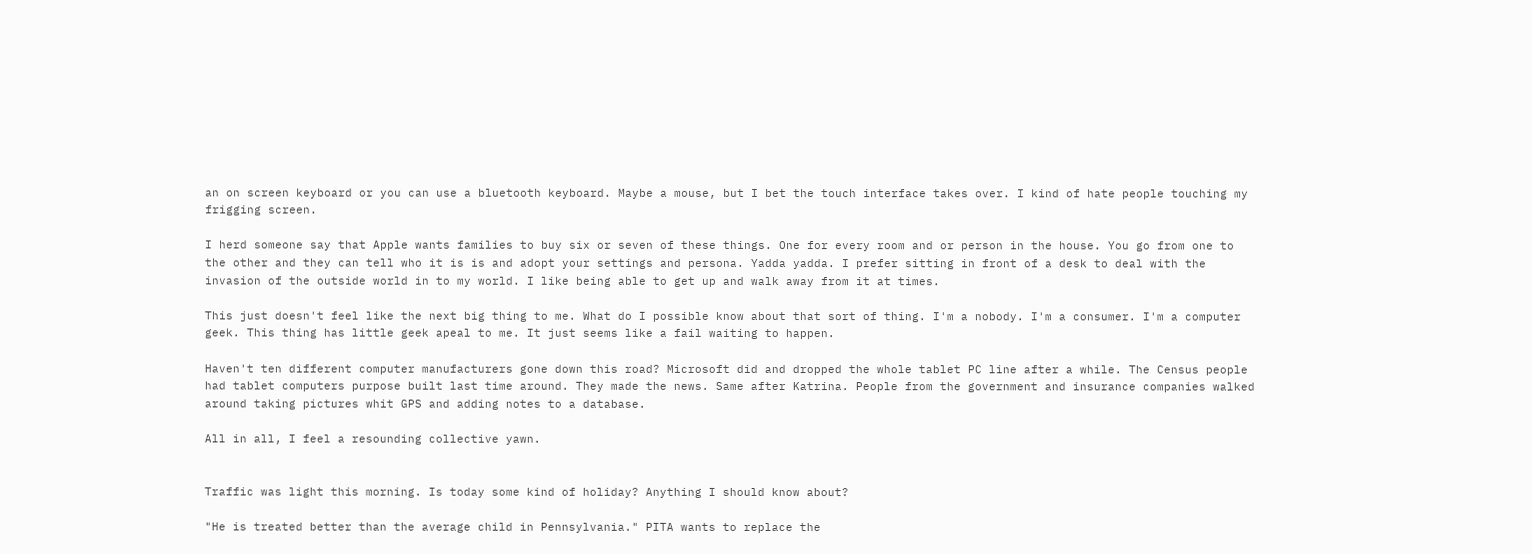an on screen keyboard or you can use a bluetooth keyboard. Maybe a mouse, but I bet the touch interface takes over. I kind of hate people touching my frigging screen.

I herd someone say that Apple wants families to buy six or seven of these things. One for every room and or person in the house. You go from one to the other and they can tell who it is is and adopt your settings and persona. Yadda yadda. I prefer sitting in front of a desk to deal with the invasion of the outside world in to my world. I like being able to get up and walk away from it at times.

This just doesn't feel like the next big thing to me. What do I possible know about that sort of thing. I'm a nobody. I'm a consumer. I'm a computer geek. This thing has little geek apeal to me. It just seems like a fail waiting to happen.

Haven't ten different computer manufacturers gone down this road? Microsoft did and dropped the whole tablet PC line after a while. The Census people had tablet computers purpose built last time around. They made the news. Same after Katrina. People from the government and insurance companies walked around taking pictures whit GPS and adding notes to a database.

All in all, I feel a resounding collective yawn.


Traffic was light this morning. Is today some kind of holiday? Anything I should know about?

"He is treated better than the average child in Pennsylvania." PITA wants to replace the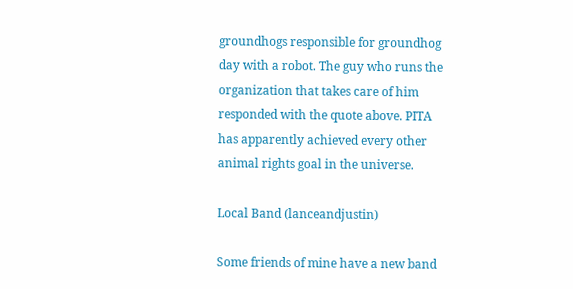groundhogs responsible for groundhog day with a robot. The guy who runs the organization that takes care of him responded with the quote above. PITA has apparently achieved every other animal rights goal in the universe.

Local Band (lanceandjustin)

Some friends of mine have a new band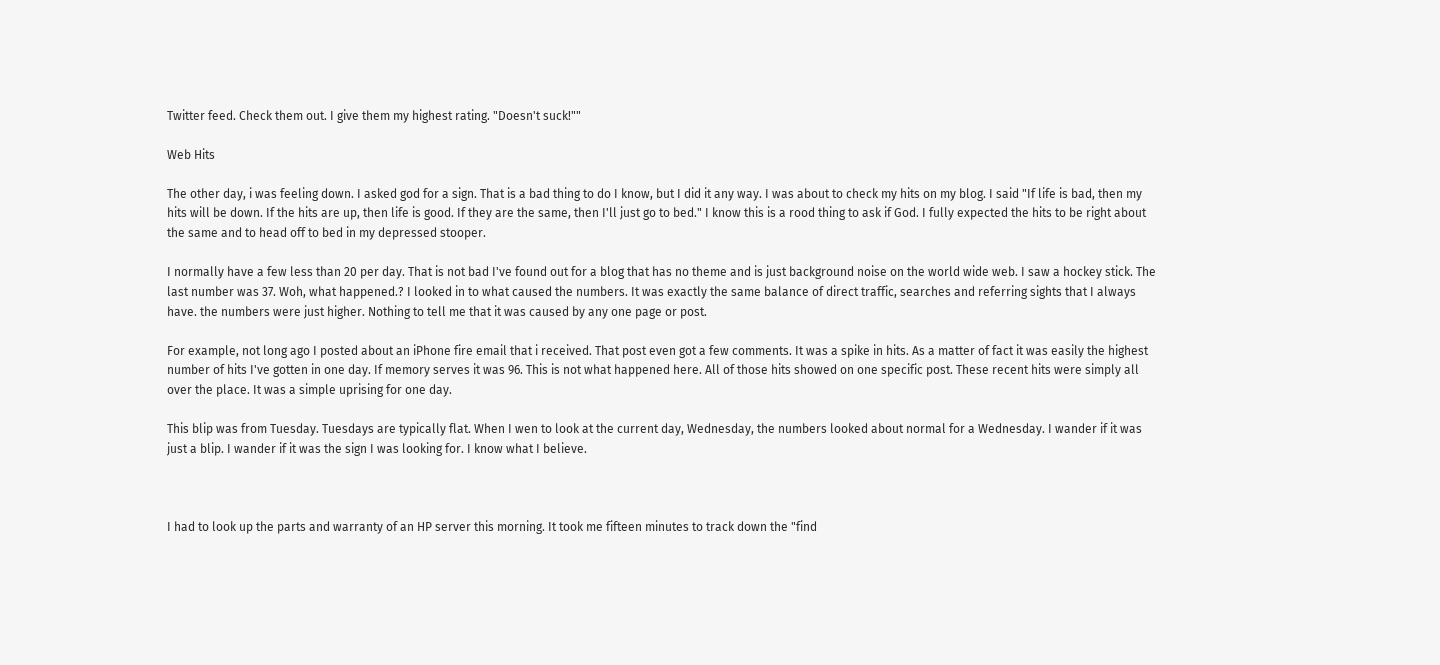Twitter feed. Check them out. I give them my highest rating. "Doesn't suck!""

Web Hits

The other day, i was feeling down. I asked god for a sign. That is a bad thing to do I know, but I did it any way. I was about to check my hits on my blog. I said "If life is bad, then my hits will be down. If the hits are up, then life is good. If they are the same, then I'll just go to bed." I know this is a rood thing to ask if God. I fully expected the hits to be right about the same and to head off to bed in my depressed stooper.

I normally have a few less than 20 per day. That is not bad I've found out for a blog that has no theme and is just background noise on the world wide web. I saw a hockey stick. The last number was 37. Woh, what happened.? I looked in to what caused the numbers. It was exactly the same balance of direct traffic, searches and referring sights that I always have. the numbers were just higher. Nothing to tell me that it was caused by any one page or post.

For example, not long ago I posted about an iPhone fire email that i received. That post even got a few comments. It was a spike in hits. As a matter of fact it was easily the highest number of hits I've gotten in one day. If memory serves it was 96. This is not what happened here. All of those hits showed on one specific post. These recent hits were simply all over the place. It was a simple uprising for one day.

This blip was from Tuesday. Tuesdays are typically flat. When I wen to look at the current day, Wednesday, the numbers looked about normal for a Wednesday. I wander if it was just a blip. I wander if it was the sign I was looking for. I know what I believe.



I had to look up the parts and warranty of an HP server this morning. It took me fifteen minutes to track down the "find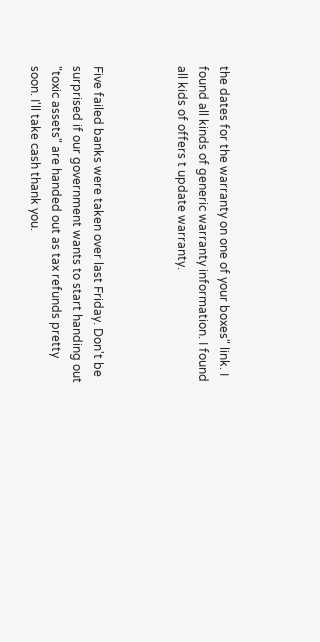the dates for the warranty on one of your boxes" link. I found all kinds of generic warranty information. I found all kids of offers t update warranty.



Five failed banks were taken over last Friday. Don't be surprised if our government wants to start handing out "toxic assets" are handed out as tax refunds pretty soon. I'll take cash thank you.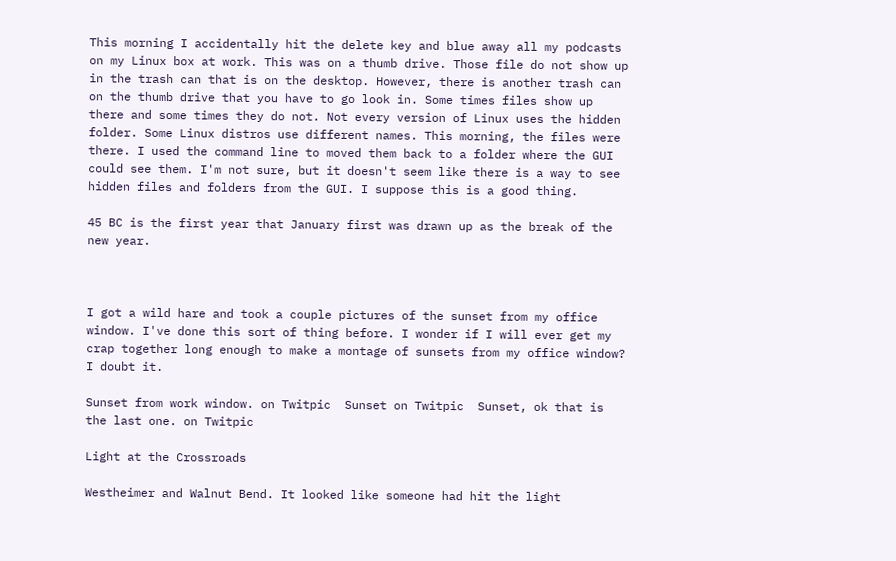This morning I accidentally hit the delete key and blue away all my podcasts on my Linux box at work. This was on a thumb drive. Those file do not show up in the trash can that is on the desktop. However, there is another trash can on the thumb drive that you have to go look in. Some times files show up there and some times they do not. Not every version of Linux uses the hidden folder. Some Linux distros use different names. This morning, the files were there. I used the command line to moved them back to a folder where the GUI could see them. I'm not sure, but it doesn't seem like there is a way to see hidden files and folders from the GUI. I suppose this is a good thing.

45 BC is the first year that January first was drawn up as the break of the new year.



I got a wild hare and took a couple pictures of the sunset from my office window. I've done this sort of thing before. I wonder if I will ever get my crap together long enough to make a montage of sunsets from my office window? I doubt it.

Sunset from work window. on Twitpic  Sunset on Twitpic  Sunset, ok that is the last one. on Twitpic

Light at the Crossroads

Westheimer and Walnut Bend. It looked like someone had hit the light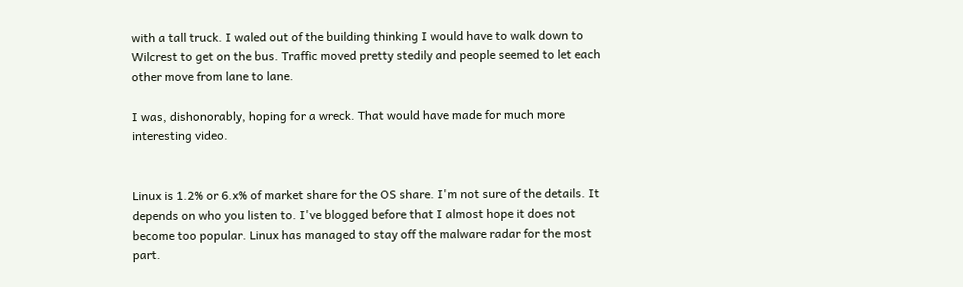with a tall truck. I waled out of the building thinking I would have to walk down to Wilcrest to get on the bus. Traffic moved pretty stedily and people seemed to let each other move from lane to lane.

I was, dishonorably, hoping for a wreck. That would have made for much more interesting video.


Linux is 1.2% or 6.x% of market share for the OS share. I'm not sure of the details. It depends on who you listen to. I've blogged before that I almost hope it does not become too popular. Linux has managed to stay off the malware radar for the most part.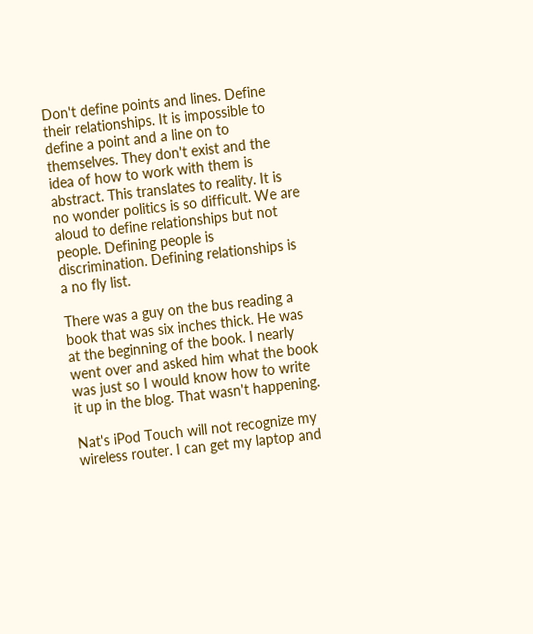Don't define points and lines. Define their relationships. It is impossible to define a point and a line on to themselves. They don't exist and the idea of how to work with them is abstract. This translates to reality. It is no wonder politics is so difficult. We are aloud to define relationships but not people. Defining people is discrimination. Defining relationships is a no fly list.

There was a guy on the bus reading a book that was six inches thick. He was at the beginning of the book. I nearly went over and asked him what the book was just so I would know how to write it up in the blog. That wasn't happening.

Nat's iPod Touch will not recognize my wireless router. I can get my laptop and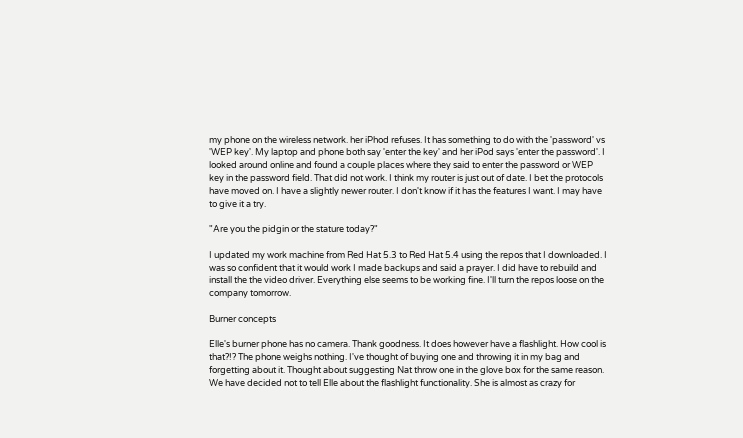my phone on the wireless network. her iPhod refuses. It has something to do with the 'password' vs 'WEP key'. My laptop and phone both say 'enter the key' and her iPod says 'enter the password'. I looked around online and found a couple places where they said to enter the password or WEP key in the password field. That did not work. I think my router is just out of date. I bet the protocols have moved on. I have a slightly newer router. I don't know if it has the features I want. I may have to give it a try.

"Are you the pidgin or the stature today?"

I updated my work machine from Red Hat 5.3 to Red Hat 5.4 using the repos that I downloaded. I was so confident that it would work I made backups and said a prayer. I did have to rebuild and install the the video driver. Everything else seems to be working fine. I'll turn the repos loose on the company tomorrow.

Burner concepts

Elle's burner phone has no camera. Thank goodness. It does however have a flashlight. How cool is that?!? The phone weighs nothing. I've thought of buying one and throwing it in my bag and forgetting about it. Thought about suggesting Nat throw one in the glove box for the same reason. We have decided not to tell Elle about the flashlight functionality. She is almost as crazy for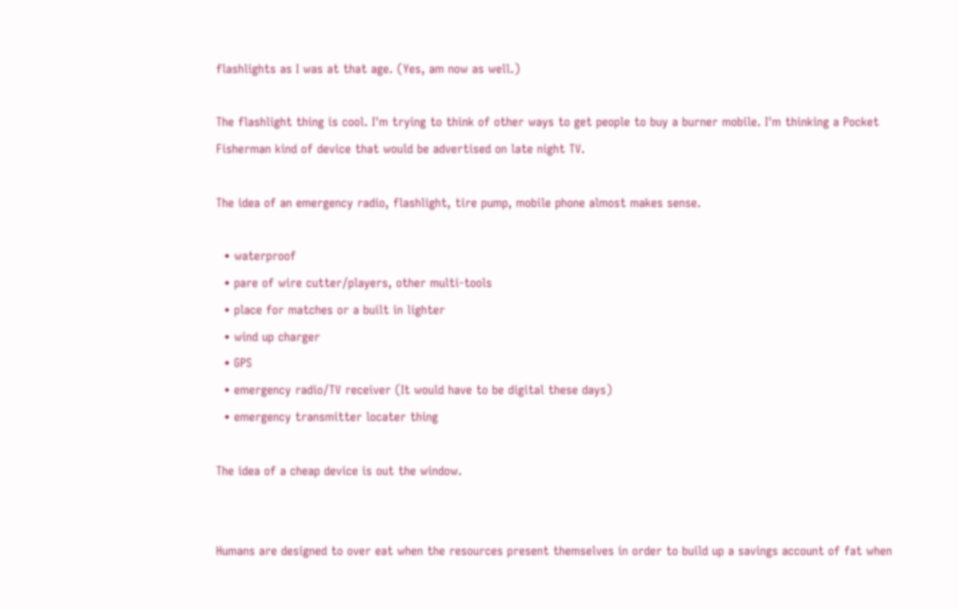flashlights as I was at that age. (Yes, am now as well.)

The flashlight thing is cool. I'm trying to think of other ways to get people to buy a burner mobile. I'm thinking a Pocket Fisherman kind of device that would be advertised on late night TV.

The idea of an emergency radio, flashlight, tire pump, mobile phone almost makes sense.

  • waterproof
  • pare of wire cutter/players, other multi-tools
  • place for matches or a built in lighter
  • wind up charger
  • GPS
  • emergency radio/TV receiver (It would have to be digital these days)
  • emergency transmitter locater thing

The idea of a cheap device is out the window.


Humans are designed to over eat when the resources present themselves in order to build up a savings account of fat when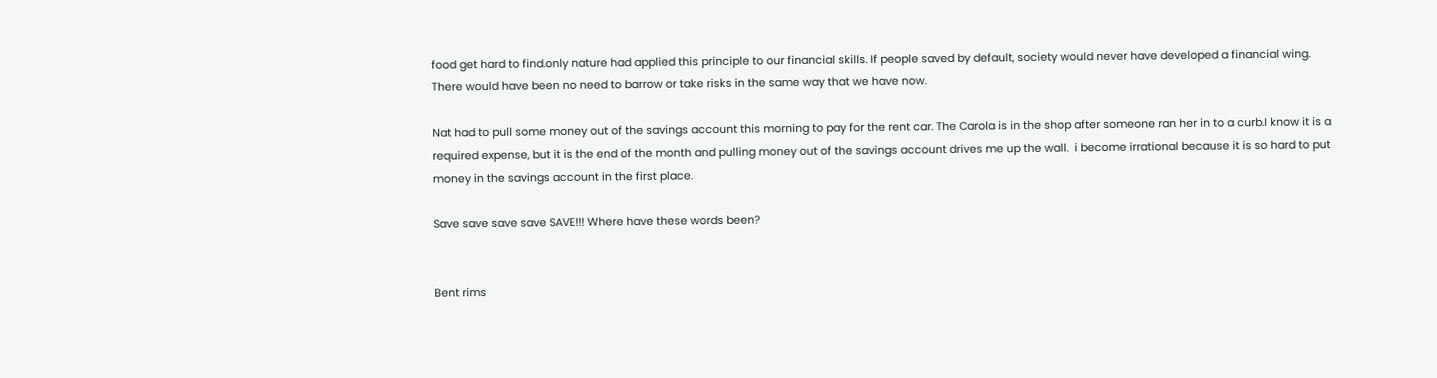food get hard to find.only nature had applied this principle to our financial skills. If people saved by default, society would never have developed a financial wing. There would have been no need to barrow or take risks in the same way that we have now.

Nat had to pull some money out of the savings account this morning to pay for the rent car. The Carola is in the shop after someone ran her in to a curb.I know it is a required expense, but it is the end of the month and pulling money out of the savings account drives me up the wall.  i become irrational because it is so hard to put money in the savings account in the first place.

Save save save save SAVE!!! Where have these words been?


Bent rims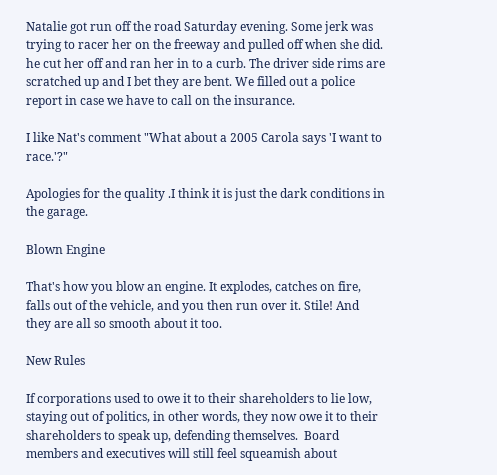Natalie got run off the road Saturday evening. Some jerk was trying to racer her on the freeway and pulled off when she did. he cut her off and ran her in to a curb. The driver side rims are scratched up and I bet they are bent. We filled out a police report in case we have to call on the insurance.

I like Nat's comment "What about a 2005 Carola says 'I want to race.'?"

Apologies for the quality .I think it is just the dark conditions in the garage.

Blown Engine

That's how you blow an engine. It explodes, catches on fire, falls out of the vehicle, and you then run over it. Stile! And they are all so smooth about it too.

New Rules

If corporations used to owe it to their shareholders to lie low, staying out of politics, in other words, they now owe it to their shareholders to speak up, defending themselves.  Board members and executives will still feel squeamish about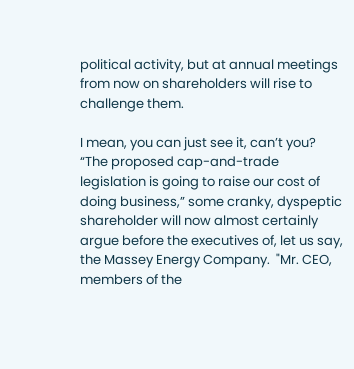political activity, but at annual meetings from now on shareholders will rise to challenge them.

I mean, you can just see it, can’t you?  “The proposed cap-and-trade legislation is going to raise our cost of doing business,” some cranky, dyspeptic shareholder will now almost certainly argue before the executives of, let us say, the Massey Energy Company.  "Mr. CEO, members of the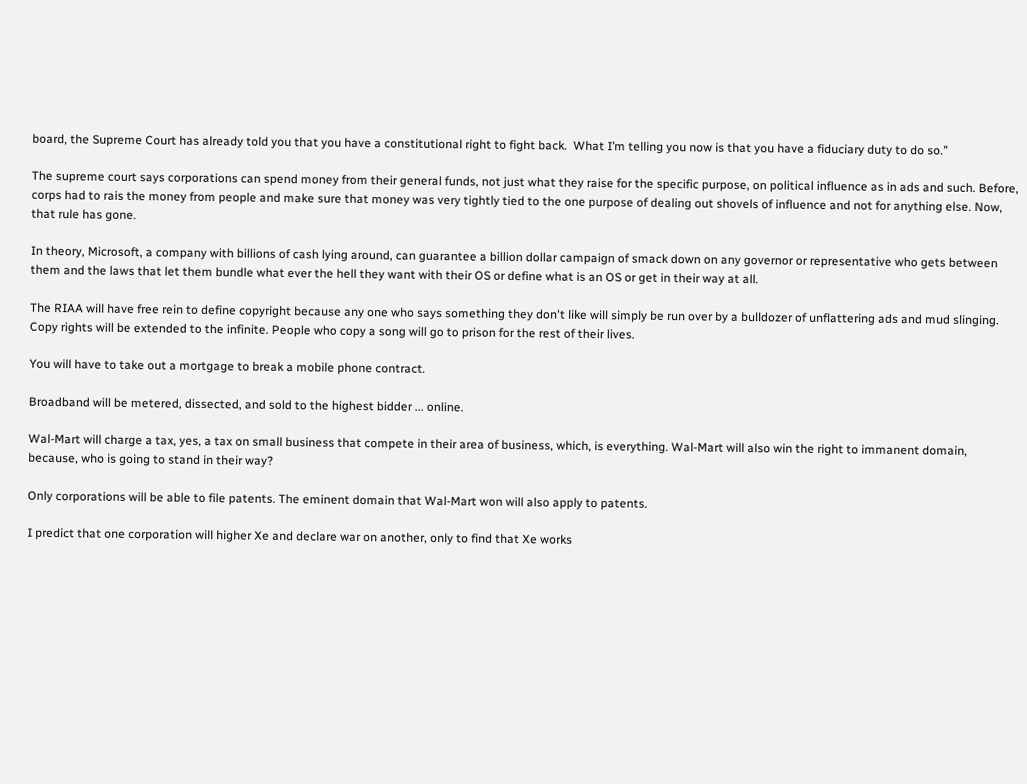board, the Supreme Court has already told you that you have a constitutional right to fight back.  What I’m telling you now is that you have a fiduciary duty to do so.”

The supreme court says corporations can spend money from their general funds, not just what they raise for the specific purpose, on political influence as in ads and such. Before, corps had to rais the money from people and make sure that money was very tightly tied to the one purpose of dealing out shovels of influence and not for anything else. Now, that rule has gone.

In theory, Microsoft, a company with billions of cash lying around, can guarantee a billion dollar campaign of smack down on any governor or representative who gets between them and the laws that let them bundle what ever the hell they want with their OS or define what is an OS or get in their way at all.

The RIAA will have free rein to define copyright because any one who says something they don't like will simply be run over by a bulldozer of unflattering ads and mud slinging. Copy rights will be extended to the infinite. People who copy a song will go to prison for the rest of their lives.

You will have to take out a mortgage to break a mobile phone contract.

Broadband will be metered, dissected, and sold to the highest bidder ... online.

Wal-Mart will charge a tax, yes, a tax on small business that compete in their area of business, which, is everything. Wal-Mart will also win the right to immanent domain, because, who is going to stand in their way?

Only corporations will be able to file patents. The eminent domain that Wal-Mart won will also apply to patents.

I predict that one corporation will higher Xe and declare war on another, only to find that Xe works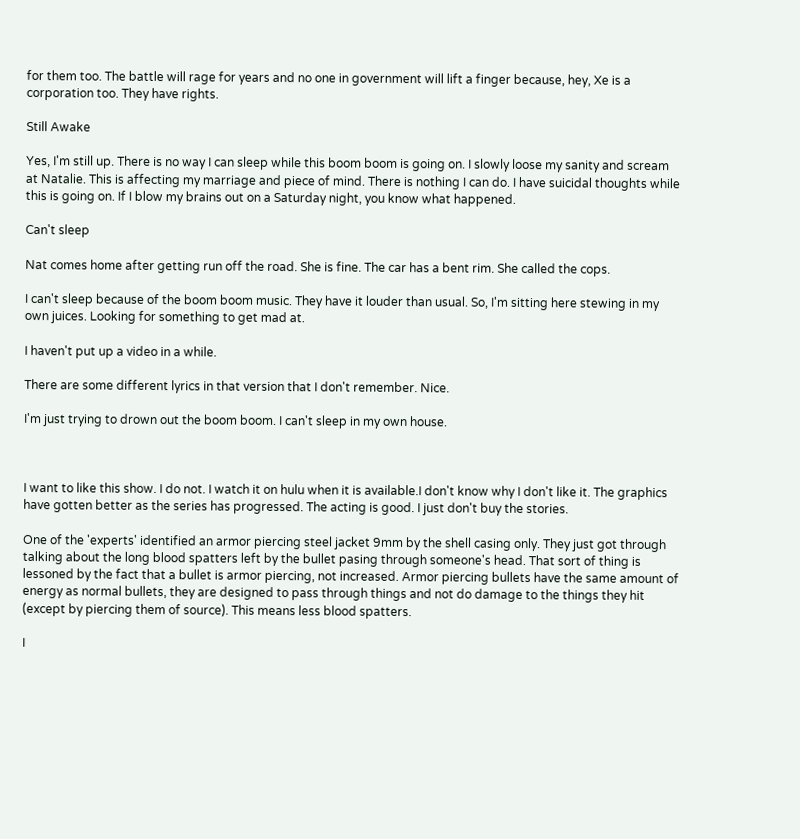for them too. The battle will rage for years and no one in government will lift a finger because, hey, Xe is a corporation too. They have rights.

Still Awake

Yes, I'm still up. There is no way I can sleep while this boom boom is going on. I slowly loose my sanity and scream at Natalie. This is affecting my marriage and piece of mind. There is nothing I can do. I have suicidal thoughts while this is going on. If I blow my brains out on a Saturday night, you know what happened.

Can't sleep

Nat comes home after getting run off the road. She is fine. The car has a bent rim. She called the cops.

I can't sleep because of the boom boom music. They have it louder than usual. So, I'm sitting here stewing in my own juices. Looking for something to get mad at.

I haven't put up a video in a while.

There are some different lyrics in that version that I don't remember. Nice.

I'm just trying to drown out the boom boom. I can't sleep in my own house.



I want to like this show. I do not. I watch it on hulu when it is available.I don't know why I don't like it. The graphics have gotten better as the series has progressed. The acting is good. I just don't buy the stories.

One of the 'experts' identified an armor piercing steel jacket 9mm by the shell casing only. They just got through talking about the long blood spatters left by the bullet pasing through someone's head. That sort of thing is lessoned by the fact that a bullet is armor piercing, not increased. Armor piercing bullets have the same amount of energy as normal bullets, they are designed to pass through things and not do damage to the things they hit (except by piercing them of source). This means less blood spatters.

I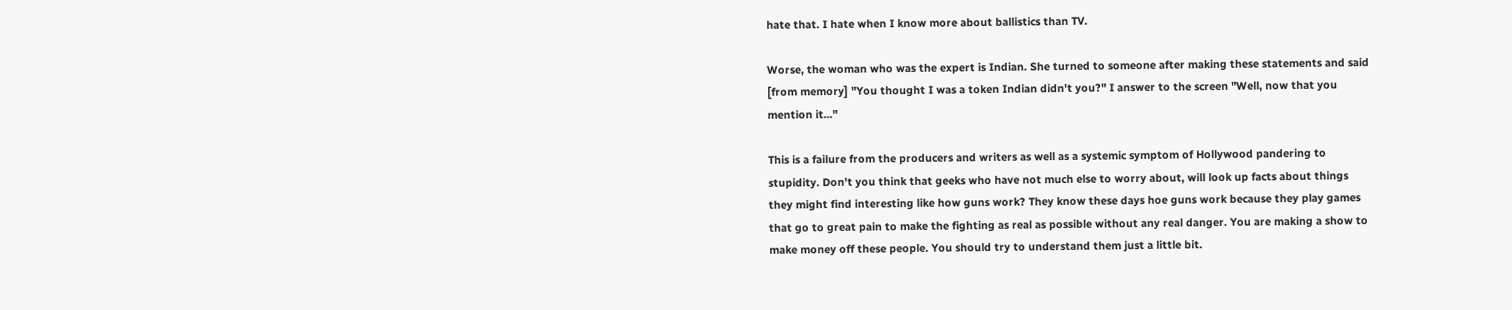hate that. I hate when I know more about ballistics than TV.

Worse, the woman who was the expert is Indian. She turned to someone after making these statements and said [from memory] "You thought I was a token Indian didn't you?" I answer to the screen "Well, now that you mention it..."

This is a failure from the producers and writers as well as a systemic symptom of Hollywood pandering to stupidity. Don't you think that geeks who have not much else to worry about, will look up facts about things they might find interesting like how guns work? They know these days hoe guns work because they play games that go to great pain to make the fighting as real as possible without any real danger. You are making a show to make money off these people. You should try to understand them just a little bit.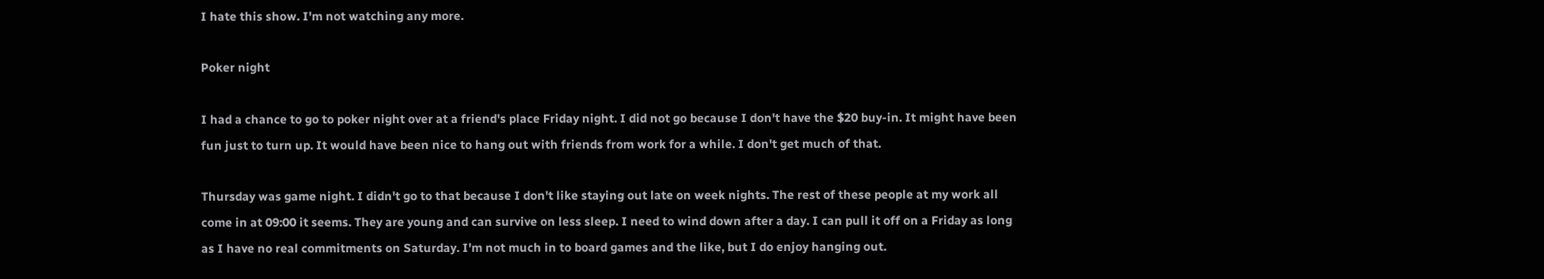I hate this show. I'm not watching any more.

Poker night

I had a chance to go to poker night over at a friend's place Friday night. I did not go because I don't have the $20 buy-in. It might have been fun just to turn up. It would have been nice to hang out with friends from work for a while. I don't get much of that.

Thursday was game night. I didn't go to that because I don't like staying out late on week nights. The rest of these people at my work all come in at 09:00 it seems. They are young and can survive on less sleep. I need to wind down after a day. I can pull it off on a Friday as long as I have no real commitments on Saturday. I'm not much in to board games and the like, but I do enjoy hanging out.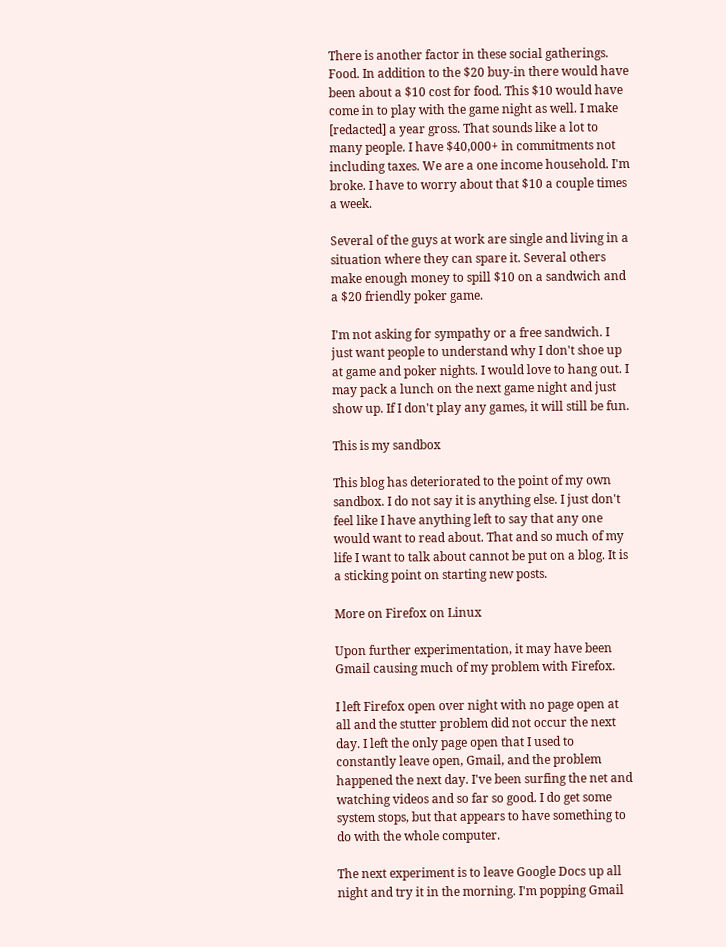There is another factor in these social gatherings. Food. In addition to the $20 buy-in there would have been about a $10 cost for food. This $10 would have come in to play with the game night as well. I make [redacted] a year gross. That sounds like a lot to many people. I have $40,000+ in commitments not including taxes. We are a one income household. I'm broke. I have to worry about that $10 a couple times a week.

Several of the guys at work are single and living in a situation where they can spare it. Several others make enough money to spill $10 on a sandwich and a $20 friendly poker game.

I'm not asking for sympathy or a free sandwich. I just want people to understand why I don't shoe up at game and poker nights. I would love to hang out. I may pack a lunch on the next game night and just show up. If I don't play any games, it will still be fun.

This is my sandbox

This blog has deteriorated to the point of my own sandbox. I do not say it is anything else. I just don't feel like I have anything left to say that any one would want to read about. That and so much of my life I want to talk about cannot be put on a blog. It is a sticking point on starting new posts.

More on Firefox on Linux

Upon further experimentation, it may have been Gmail causing much of my problem with Firefox.

I left Firefox open over night with no page open at all and the stutter problem did not occur the next day. I left the only page open that I used to constantly leave open, Gmail, and the problem happened the next day. I've been surfing the net and watching videos and so far so good. I do get some system stops, but that appears to have something to do with the whole computer.

The next experiment is to leave Google Docs up all night and try it in the morning. I'm popping Gmail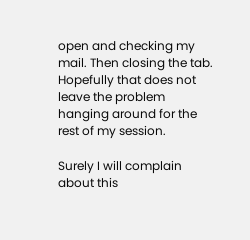open and checking my mail. Then closing the tab. Hopefully that does not leave the problem hanging around for the rest of my session.

Surely I will complain about this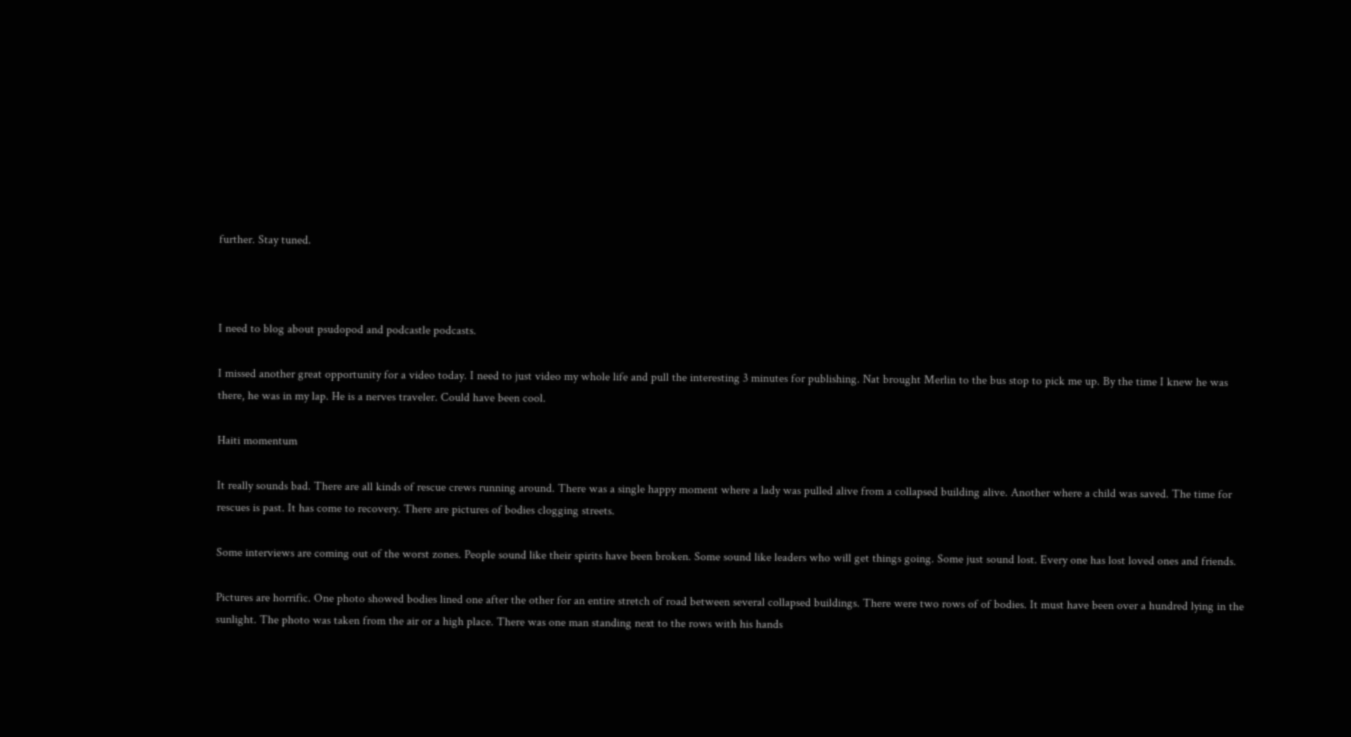further. Stay tuned.



I need to blog about psudopod and podcastle podcasts.

I missed another great opportunity for a video today. I need to just video my whole life and pull the interesting 3 minutes for publishing. Nat brought Merlin to the bus stop to pick me up. By the time I knew he was there, he was in my lap. He is a nerves traveler. Could have been cool.

Haiti momentum

It really sounds bad. There are all kinds of rescue crews running around. There was a single happy moment where a lady was pulled alive from a collapsed building alive. Another where a child was saved. The time for rescues is past. It has come to recovery. There are pictures of bodies clogging streets.

Some interviews are coming out of the worst zones. People sound like their spirits have been broken. Some sound like leaders who will get things going. Some just sound lost. Every one has lost loved ones and friends.

Pictures are horrific. One photo showed bodies lined one after the other for an entire stretch of road between several collapsed buildings. There were two rows of of bodies. It must have been over a hundred lying in the sunlight. The photo was taken from the air or a high place. There was one man standing next to the rows with his hands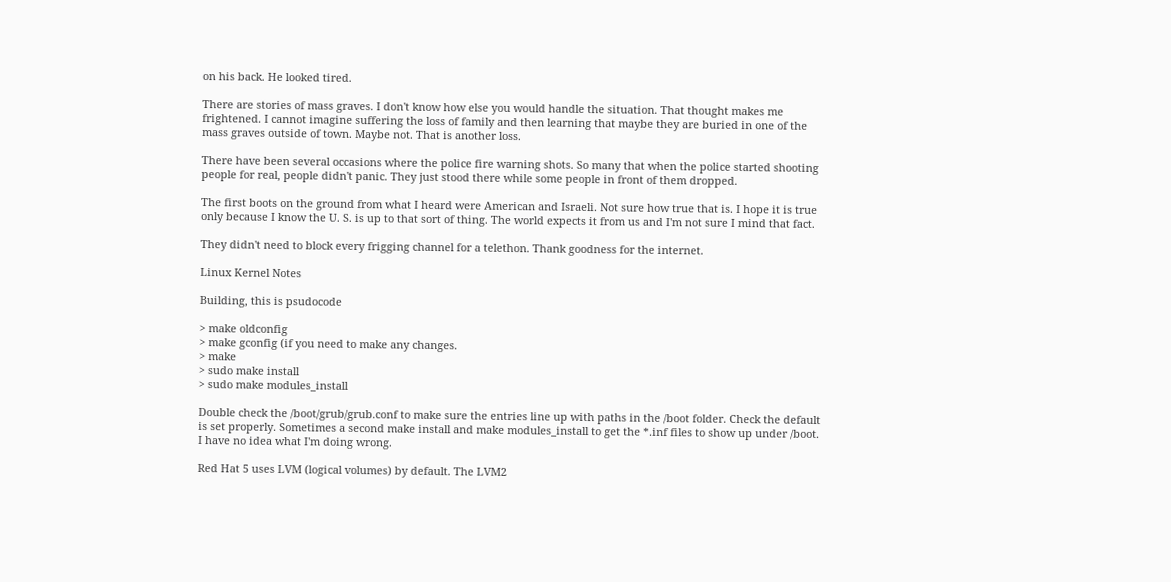on his back. He looked tired.

There are stories of mass graves. I don't know how else you would handle the situation. That thought makes me frightened. I cannot imagine suffering the loss of family and then learning that maybe they are buried in one of the mass graves outside of town. Maybe not. That is another loss.

There have been several occasions where the police fire warning shots. So many that when the police started shooting people for real, people didn't panic. They just stood there while some people in front of them dropped.

The first boots on the ground from what I heard were American and Israeli. Not sure how true that is. I hope it is true only because I know the U. S. is up to that sort of thing. The world expects it from us and I'm not sure I mind that fact.

They didn't need to block every frigging channel for a telethon. Thank goodness for the internet.

Linux Kernel Notes

Building, this is psudocode

> make oldconfig
> make gconfig (if you need to make any changes.
> make
> sudo make install
> sudo make modules_install

Double check the /boot/grub/grub.conf to make sure the entries line up with paths in the /boot folder. Check the default is set properly. Sometimes a second make install and make modules_install to get the *.inf files to show up under /boot. I have no idea what I'm doing wrong.

Red Hat 5 uses LVM (logical volumes) by default. The LVM2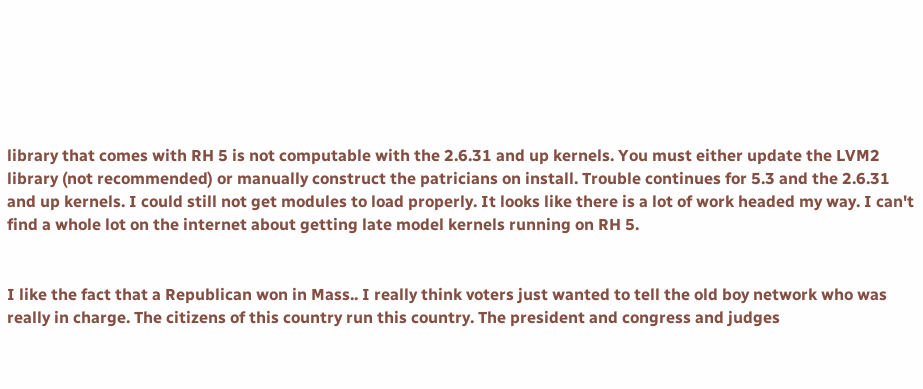library that comes with RH 5 is not computable with the 2.6.31 and up kernels. You must either update the LVM2 library (not recommended) or manually construct the patricians on install. Trouble continues for 5.3 and the 2.6.31 and up kernels. I could still not get modules to load properly. It looks like there is a lot of work headed my way. I can't find a whole lot on the internet about getting late model kernels running on RH 5.


I like the fact that a Republican won in Mass.. I really think voters just wanted to tell the old boy network who was really in charge. The citizens of this country run this country. The president and congress and judges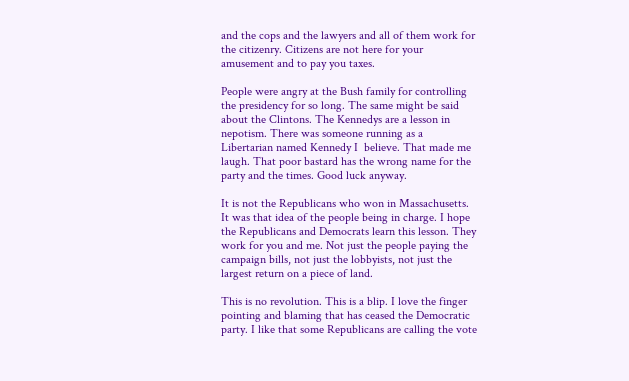and the cops and the lawyers and all of them work for the citizenry. Citizens are not here for your amusement and to pay you taxes.

People were angry at the Bush family for controlling the presidency for so long. The same might be said about the Clintons. The Kennedys are a lesson in nepotism. There was someone running as a Libertarian named Kennedy I  believe. That made me laugh. That poor bastard has the wrong name for the party and the times. Good luck anyway.

It is not the Republicans who won in Massachusetts. It was that idea of the people being in charge. I hope the Republicans and Democrats learn this lesson. They work for you and me. Not just the people paying the campaign bills, not just the lobbyists, not just the largest return on a piece of land.

This is no revolution. This is a blip. I love the finger pointing and blaming that has ceased the Democratic party. I like that some Republicans are calling the vote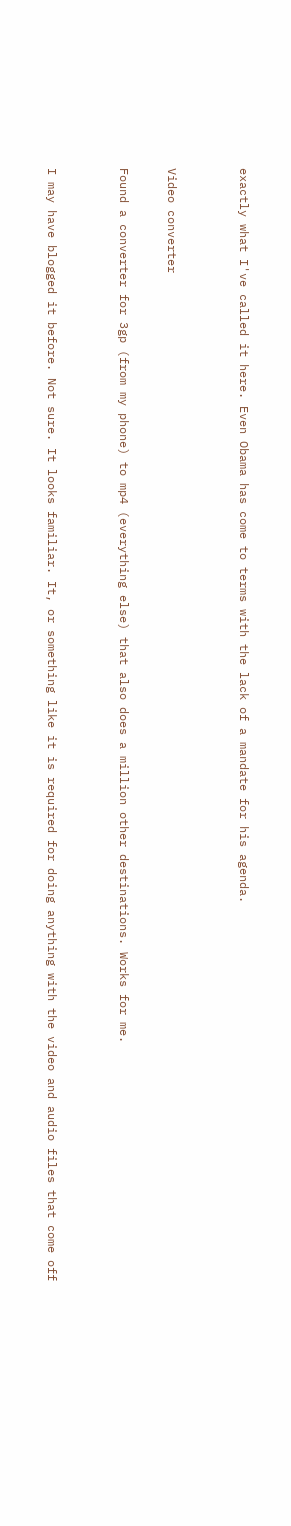exactly what I've called it here. Even Obama has come to terms with the lack of a mandate for his agenda.


Video converter

Found a converter for 3gp (from my phone) to mp4 (everything else) that also does a million other destinations. Works for me.


I may have blogged it before. Not sure. It looks familiar. It, or something like it is required for doing anything with the video and audio files that come off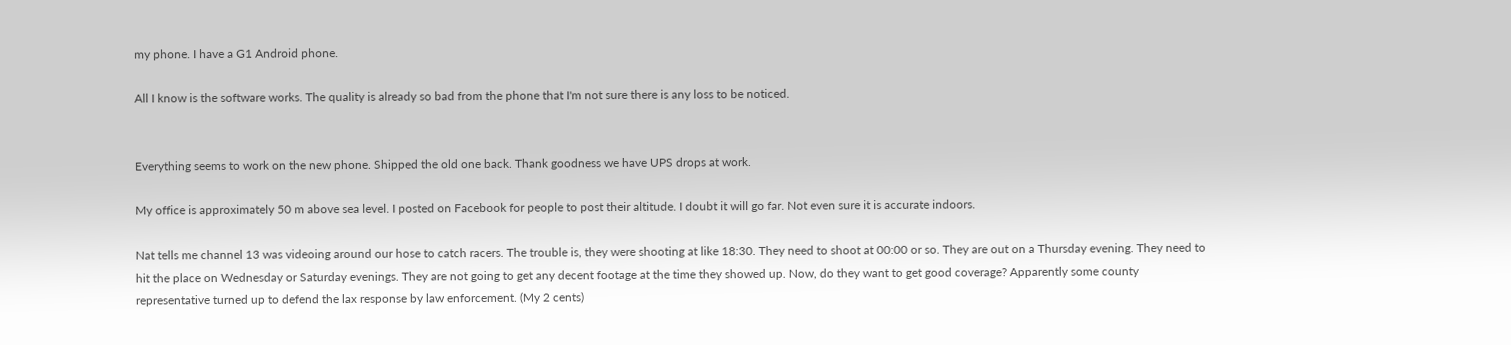my phone. I have a G1 Android phone.

All I know is the software works. The quality is already so bad from the phone that I'm not sure there is any loss to be noticed.


Everything seems to work on the new phone. Shipped the old one back. Thank goodness we have UPS drops at work.

My office is approximately 50 m above sea level. I posted on Facebook for people to post their altitude. I doubt it will go far. Not even sure it is accurate indoors.

Nat tells me channel 13 was videoing around our hose to catch racers. The trouble is, they were shooting at like 18:30. They need to shoot at 00:00 or so. They are out on a Thursday evening. They need to hit the place on Wednesday or Saturday evenings. They are not going to get any decent footage at the time they showed up. Now, do they want to get good coverage? Apparently some county representative turned up to defend the lax response by law enforcement. (My 2 cents)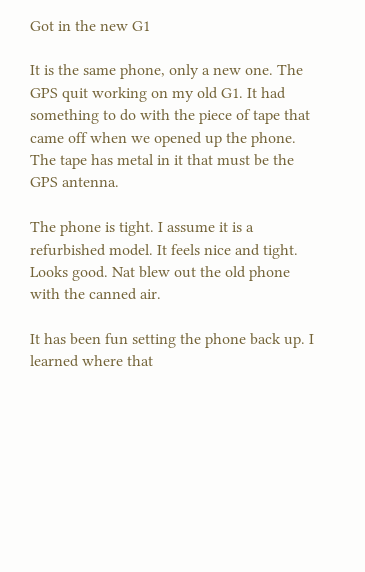Got in the new G1

It is the same phone, only a new one. The GPS quit working on my old G1. It had something to do with the piece of tape that came off when we opened up the phone. The tape has metal in it that must be the GPS antenna.

The phone is tight. I assume it is a refurbished model. It feels nice and tight. Looks good. Nat blew out the old phone with the canned air.

It has been fun setting the phone back up. I learned where that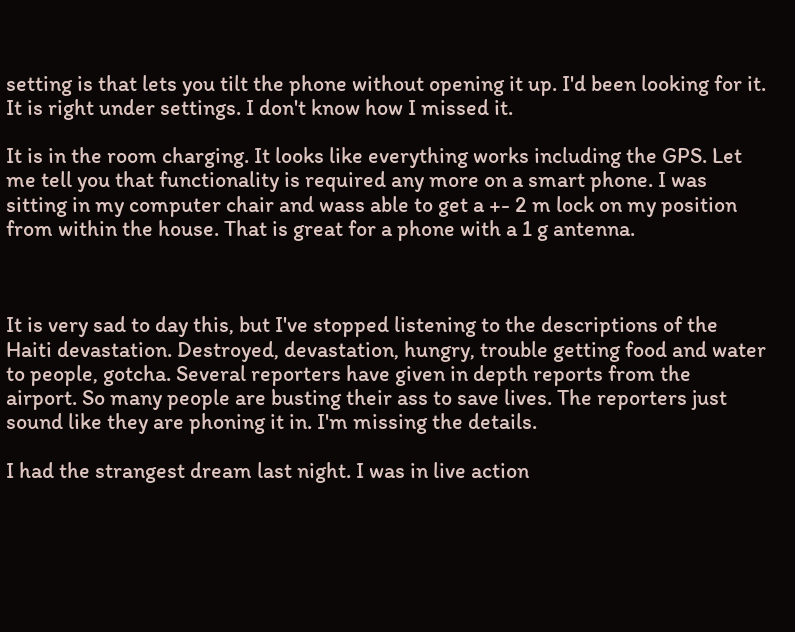setting is that lets you tilt the phone without opening it up. I'd been looking for it. It is right under settings. I don't know how I missed it.

It is in the room charging. It looks like everything works including the GPS. Let me tell you that functionality is required any more on a smart phone. I was sitting in my computer chair and wass able to get a +- 2 m lock on my position from within the house. That is great for a phone with a 1 g antenna.



It is very sad to day this, but I've stopped listening to the descriptions of the Haiti devastation. Destroyed, devastation, hungry, trouble getting food and water to people, gotcha. Several reporters have given in depth reports from the airport. So many people are busting their ass to save lives. The reporters just sound like they are phoning it in. I'm missing the details.

I had the strangest dream last night. I was in live action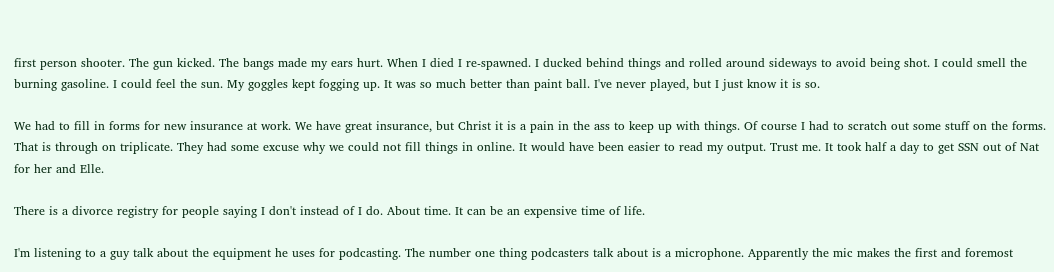first person shooter. The gun kicked. The bangs made my ears hurt. When I died I re-spawned. I ducked behind things and rolled around sideways to avoid being shot. I could smell the burning gasoline. I could feel the sun. My goggles kept fogging up. It was so much better than paint ball. I've never played, but I just know it is so.

We had to fill in forms for new insurance at work. We have great insurance, but Christ it is a pain in the ass to keep up with things. Of course I had to scratch out some stuff on the forms. That is through on triplicate. They had some excuse why we could not fill things in online. It would have been easier to read my output. Trust me. It took half a day to get SSN out of Nat for her and Elle.

There is a divorce registry for people saying I don't instead of I do. About time. It can be an expensive time of life.

I'm listening to a guy talk about the equipment he uses for podcasting. The number one thing podcasters talk about is a microphone. Apparently the mic makes the first and foremost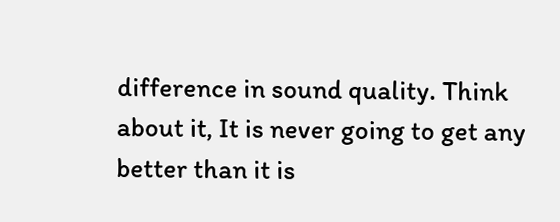difference in sound quality. Think about it, It is never going to get any better than it is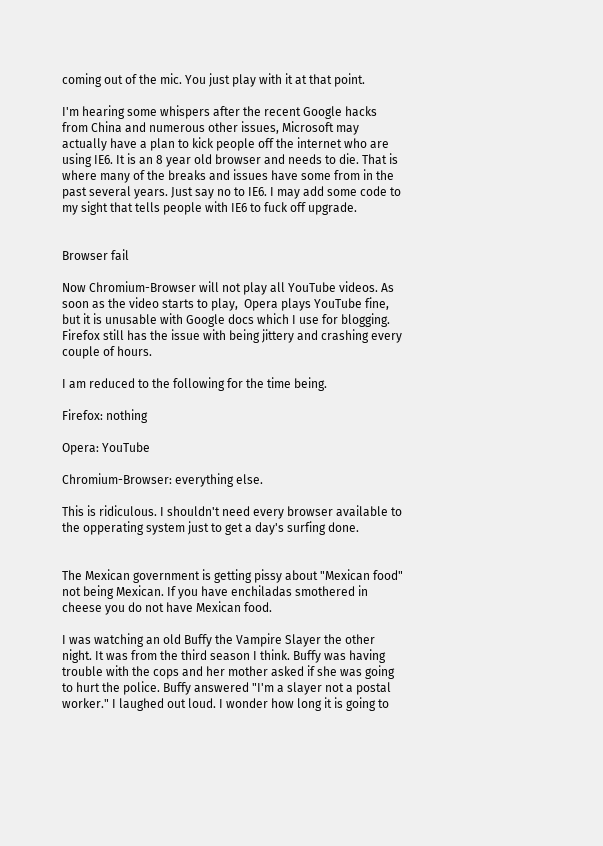coming out of the mic. You just play with it at that point.

I'm hearing some whispers after the recent Google hacks from China and numerous other issues, Microsoft may actually have a plan to kick people off the internet who are using IE6. It is an 8 year old browser and needs to die. That is where many of the breaks and issues have some from in the past several years. Just say no to IE6. I may add some code to my sight that tells people with IE6 to fuck off upgrade.


Browser fail

Now Chromium-Browser will not play all YouTube videos. As soon as the video starts to play,  Opera plays YouTube fine, but it is unusable with Google docs which I use for blogging. Firefox still has the issue with being jittery and crashing every couple of hours.

I am reduced to the following for the time being.

Firefox: nothing

Opera: YouTube

Chromium-Browser: everything else.

This is ridiculous. I shouldn't need every browser available to the opperating system just to get a day's surfing done.


The Mexican government is getting pissy about "Mexican food" not being Mexican. If you have enchiladas smothered in cheese you do not have Mexican food.

I was watching an old Buffy the Vampire Slayer the other night. It was from the third season I think. Buffy was having trouble with the cops and her mother asked if she was going to hurt the police. Buffy answered "I'm a slayer not a postal worker." I laughed out loud. I wonder how long it is going to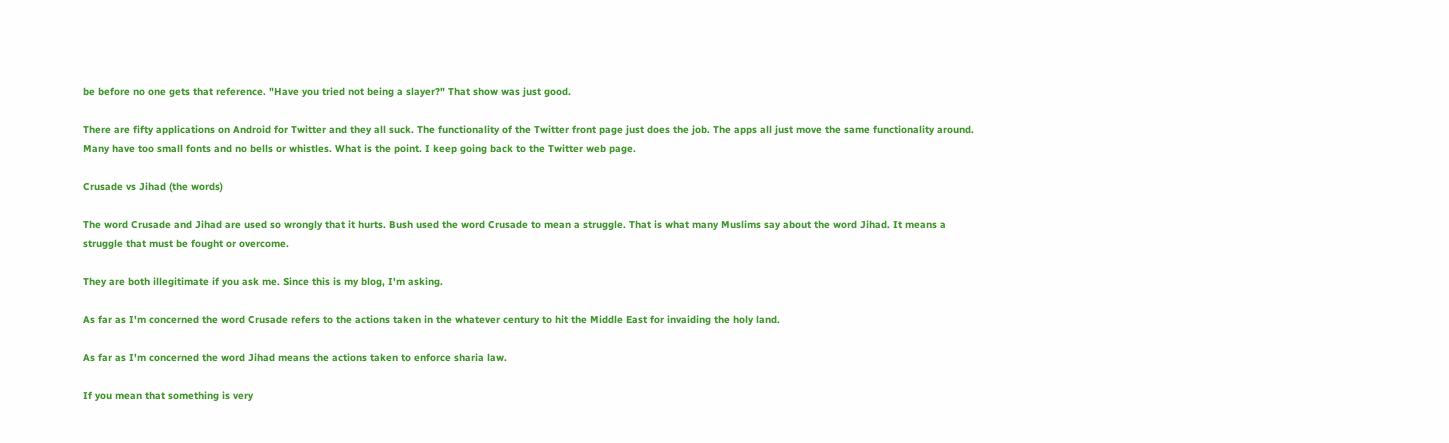be before no one gets that reference. "Have you tried not being a slayer?" That show was just good.

There are fifty applications on Android for Twitter and they all suck. The functionality of the Twitter front page just does the job. The apps all just move the same functionality around. Many have too small fonts and no bells or whistles. What is the point. I keep going back to the Twitter web page.

Crusade vs Jihad (the words)

The word Crusade and Jihad are used so wrongly that it hurts. Bush used the word Crusade to mean a struggle. That is what many Muslims say about the word Jihad. It means a struggle that must be fought or overcome.

They are both illegitimate if you ask me. Since this is my blog, I'm asking.

As far as I'm concerned the word Crusade refers to the actions taken in the whatever century to hit the Middle East for invaiding the holy land.

As far as I'm concerned the word Jihad means the actions taken to enforce sharia law.

If you mean that something is very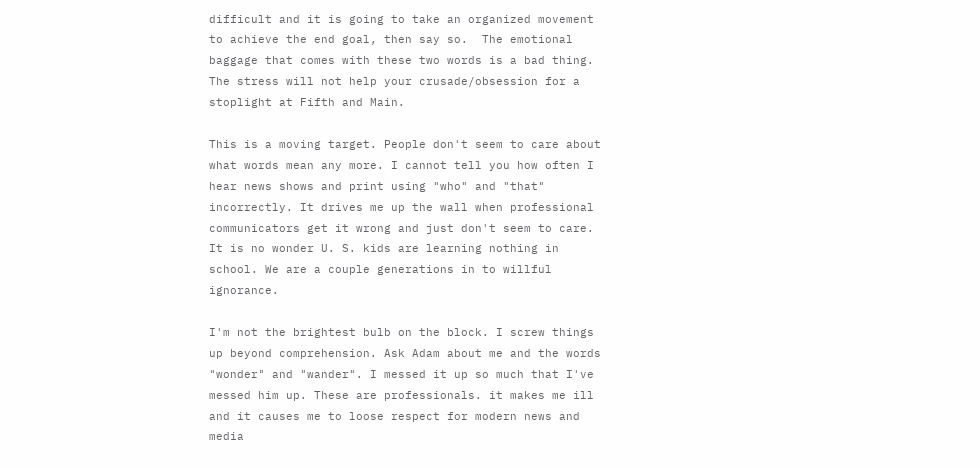difficult and it is going to take an organized movement to achieve the end goal, then say so.  The emotional baggage that comes with these two words is a bad thing. The stress will not help your crusade/obsession for a stoplight at Fifth and Main.

This is a moving target. People don't seem to care about what words mean any more. I cannot tell you how often I hear news shows and print using "who" and "that" incorrectly. It drives me up the wall when professional communicators get it wrong and just don't seem to care. It is no wonder U. S. kids are learning nothing in school. We are a couple generations in to willful ignorance.

I'm not the brightest bulb on the block. I screw things up beyond comprehension. Ask Adam about me and the words "wonder" and "wander". I messed it up so much that I've messed him up. These are professionals. it makes me ill and it causes me to loose respect for modern news and media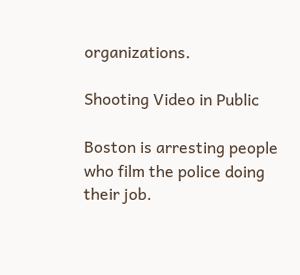organizations.

Shooting Video in Public

Boston is arresting people who film the police doing their job.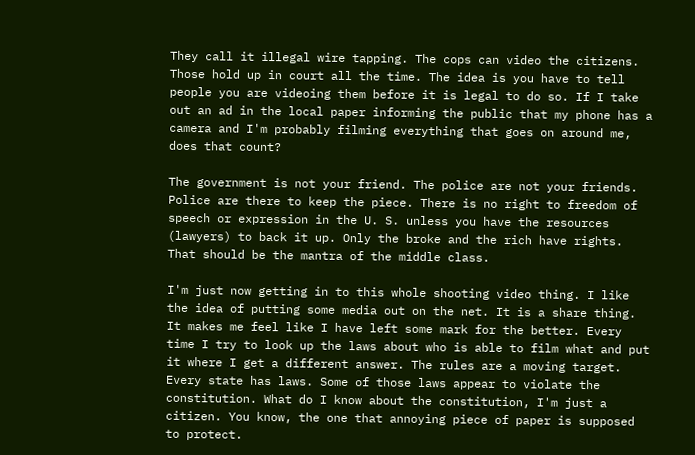They call it illegal wire tapping. The cops can video the citizens. Those hold up in court all the time. The idea is you have to tell people you are videoing them before it is legal to do so. If I take out an ad in the local paper informing the public that my phone has a camera and I'm probably filming everything that goes on around me, does that count?

The government is not your friend. The police are not your friends. Police are there to keep the piece. There is no right to freedom of speech or expression in the U. S. unless you have the resources (lawyers) to back it up. Only the broke and the rich have rights. That should be the mantra of the middle class.

I'm just now getting in to this whole shooting video thing. I like the idea of putting some media out on the net. It is a share thing. It makes me feel like I have left some mark for the better. Every time I try to look up the laws about who is able to film what and put it where I get a different answer. The rules are a moving target. Every state has laws. Some of those laws appear to violate the constitution. What do I know about the constitution, I'm just a citizen. You know, the one that annoying piece of paper is supposed to protect.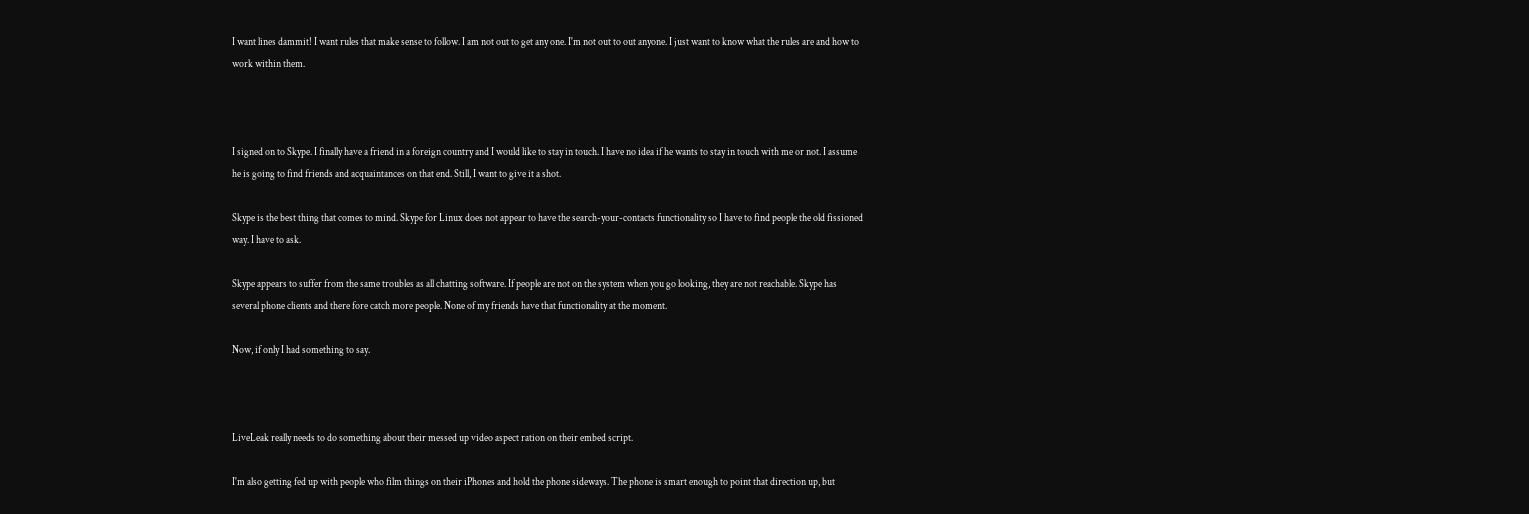I want lines dammit! I want rules that make sense to follow. I am not out to get any one. I'm not out to out anyone. I just want to know what the rules are and how to work within them.



I signed on to Skype. I finally have a friend in a foreign country and I would like to stay in touch. I have no idea if he wants to stay in touch with me or not. I assume he is going to find friends and acquaintances on that end. Still, I want to give it a shot.

Skype is the best thing that comes to mind. Skype for Linux does not appear to have the search-your-contacts functionality so I have to find people the old fissioned way. I have to ask.

Skype appears to suffer from the same troubles as all chatting software. If people are not on the system when you go looking, they are not reachable. Skype has several phone clients and there fore catch more people. None of my friends have that functionality at the moment.

Now, if only I had something to say.



LiveLeak really needs to do something about their messed up video aspect ration on their embed script.

I'm also getting fed up with people who film things on their iPhones and hold the phone sideways. The phone is smart enough to point that direction up, but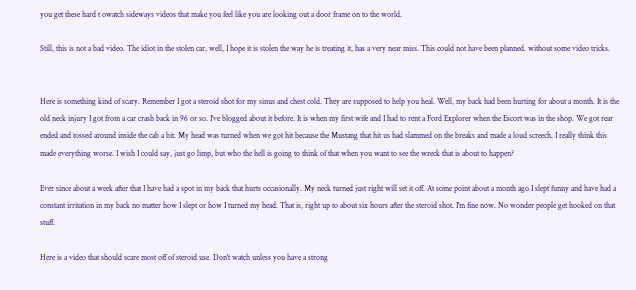you get these hard t owatch sideways videos that make you feel like you are looking out a door frame on to the world.

Still, this is not a bad video. The idiot in the stolen car, well, I hope it is stolen the way he is treating it, has a very near miss. This could not have been planned. without some video tricks.


Here is something kind of scary. Remember I got a steroid shot for my sinus and chest cold. They are supposed to help you heal. Well, my back had been hurting for about a month. It is the old neck injury I got from a car crash back in 96 or so. I've blogged about it before. It is when my first wife and I had to rent a Ford Explorer when the Escort was in the shop. We got rear ended and tossed around inside the cab a bit. My head was turned when we got hit because the Mustang that hit us had slammed on the breaks and made a loud screech. I really think this made everything worse. I wish I could say, just go limp, but who the hell is going to think of that when you want to see the wreck that is about to happen?

Ever since about a week after that I have had a spot in my back that hurts occasionally. My neck turned just right will set it off. At some point about a month ago I slept funny and have had a constant irritation in my back no matter how I slept or how I turned my head. That is, right up to about six hours after the steroid shot. I'm fine now. No wonder people get hooked on that stuff.

Here is a video that should scare most off of steroid use. Don't watch unless you have a strong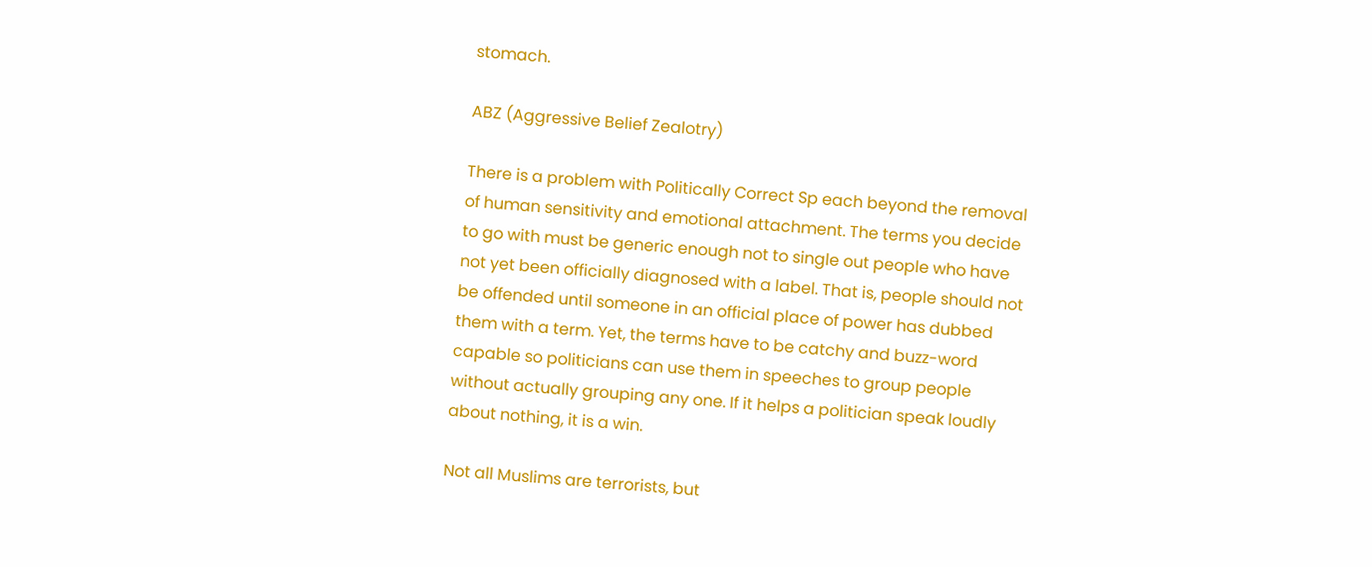stomach.

ABZ (Aggressive Belief Zealotry)

There is a problem with Politically Correct Sp each beyond the removal of human sensitivity and emotional attachment. The terms you decide to go with must be generic enough not to single out people who have not yet been officially diagnosed with a label. That is, people should not be offended until someone in an official place of power has dubbed them with a term. Yet, the terms have to be catchy and buzz-word capable so politicians can use them in speeches to group people without actually grouping any one. If it helps a politician speak loudly about nothing, it is a win.

Not all Muslims are terrorists, but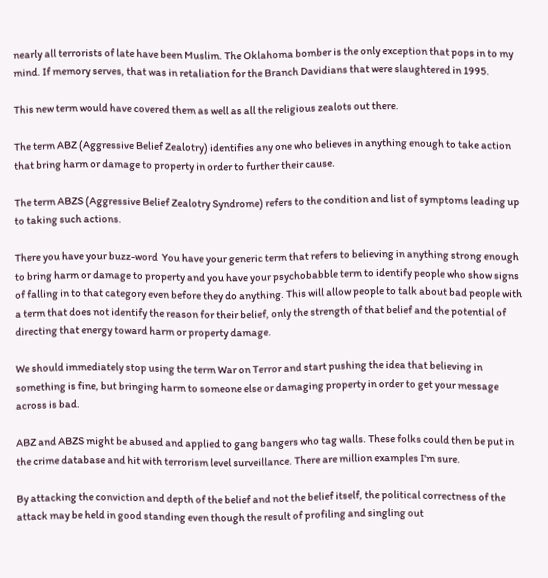nearly all terrorists of late have been Muslim. The Oklahoma bomber is the only exception that pops in to my mind. If memory serves, that was in retaliation for the Branch Davidians that were slaughtered in 1995.

This new term would have covered them as well as all the religious zealots out there.

The term ABZ (Aggressive Belief Zealotry) identifies any one who believes in anything enough to take action that bring harm or damage to property in order to further their cause.

The term ABZS (Aggressive Belief Zealotry Syndrome) refers to the condition and list of symptoms leading up to taking such actions.

There you have your buzz-word  You have your generic term that refers to believing in anything strong enough to bring harm or damage to property and you have your psychobabble term to identify people who show signs of falling in to that category even before they do anything. This will allow people to talk about bad people with a term that does not identify the reason for their belief, only the strength of that belief and the potential of directing that energy toward harm or property damage.

We should immediately stop using the term War on Terror and start pushing the idea that believing in something is fine, but bringing harm to someone else or damaging property in order to get your message across is bad.

ABZ and ABZS might be abused and applied to gang bangers who tag walls. These folks could then be put in the crime database and hit with terrorism level surveillance. There are million examples I'm sure.

By attacking the conviction and depth of the belief and not the belief itself, the political correctness of the attack may be held in good standing even though the result of profiling and singling out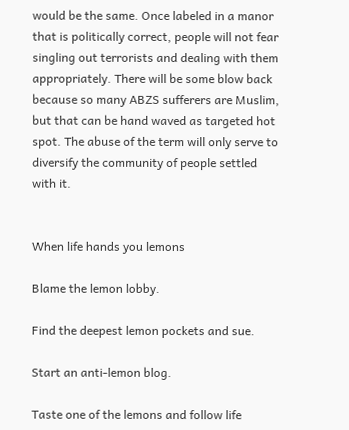would be the same. Once labeled in a manor that is politically correct, people will not fear singling out terrorists and dealing with them appropriately. There will be some blow back because so many ABZS sufferers are Muslim, but that can be hand waved as targeted hot spot. The abuse of the term will only serve to diversify the community of people settled with it.


When life hands you lemons

Blame the lemon lobby.

Find the deepest lemon pockets and sue.

Start an anti-lemon blog.

Taste one of the lemons and follow life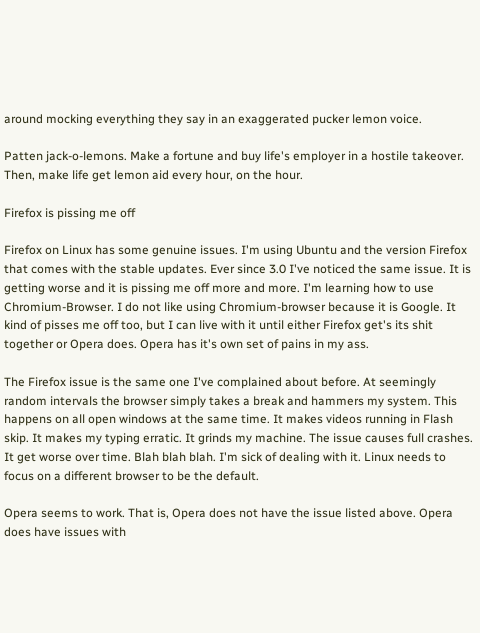around mocking everything they say in an exaggerated pucker lemon voice.

Patten jack-o-lemons. Make a fortune and buy life's employer in a hostile takeover. Then, make life get lemon aid every hour, on the hour.

Firefox is pissing me off

Firefox on Linux has some genuine issues. I'm using Ubuntu and the version Firefox that comes with the stable updates. Ever since 3.0 I've noticed the same issue. It is getting worse and it is pissing me off more and more. I'm learning how to use Chromium-Browser. I do not like using Chromium-browser because it is Google. It kind of pisses me off too, but I can live with it until either Firefox get's its shit together or Opera does. Opera has it's own set of pains in my ass.

The Firefox issue is the same one I've complained about before. At seemingly random intervals the browser simply takes a break and hammers my system. This happens on all open windows at the same time. It makes videos running in Flash skip. It makes my typing erratic. It grinds my machine. The issue causes full crashes. It get worse over time. Blah blah blah. I'm sick of dealing with it. Linux needs to focus on a different browser to be the default.

Opera seems to work. That is, Opera does not have the issue listed above. Opera does have issues with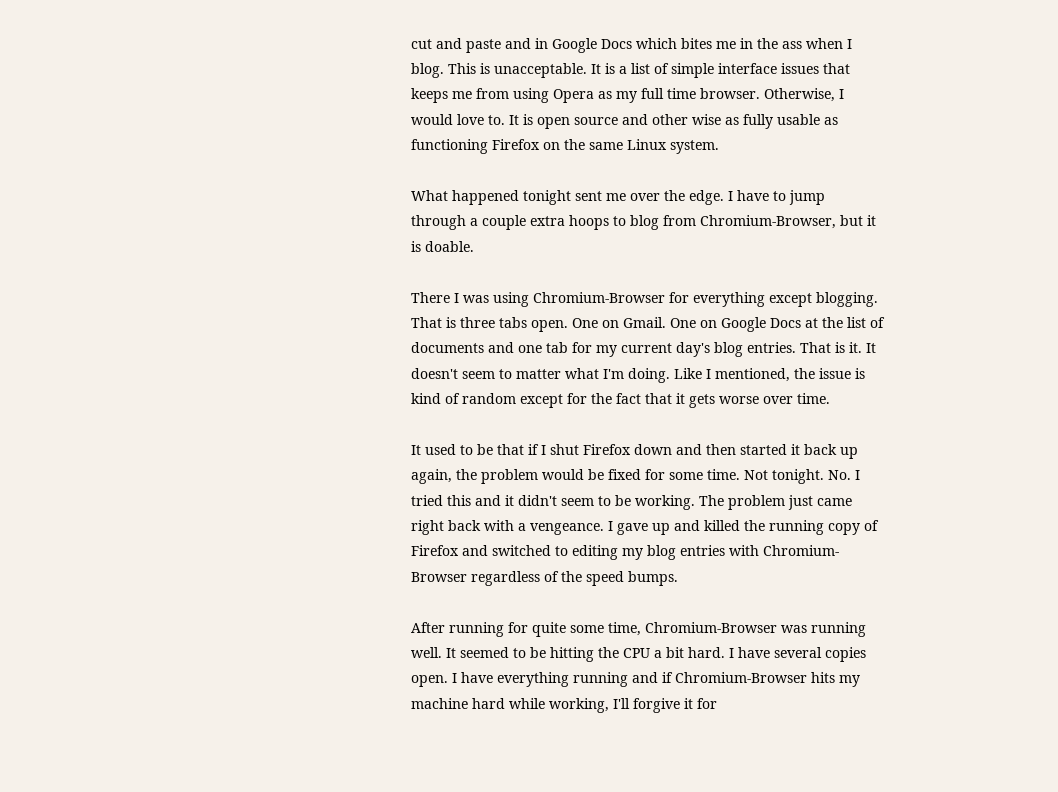cut and paste and in Google Docs which bites me in the ass when I blog. This is unacceptable. It is a list of simple interface issues that keeps me from using Opera as my full time browser. Otherwise, I would love to. It is open source and other wise as fully usable as functioning Firefox on the same Linux system.

What happened tonight sent me over the edge. I have to jump through a couple extra hoops to blog from Chromium-Browser, but it is doable.

There I was using Chromium-Browser for everything except blogging. That is three tabs open. One on Gmail. One on Google Docs at the list of documents and one tab for my current day's blog entries. That is it. It doesn't seem to matter what I'm doing. Like I mentioned, the issue is kind of random except for the fact that it gets worse over time.

It used to be that if I shut Firefox down and then started it back up again, the problem would be fixed for some time. Not tonight. No. I tried this and it didn't seem to be working. The problem just came right back with a vengeance. I gave up and killed the running copy of Firefox and switched to editing my blog entries with Chromium-Browser regardless of the speed bumps.

After running for quite some time, Chromium-Browser was running well. It seemed to be hitting the CPU a bit hard. I have several copies open. I have everything running and if Chromium-Browser hits my machine hard while working, I'll forgive it for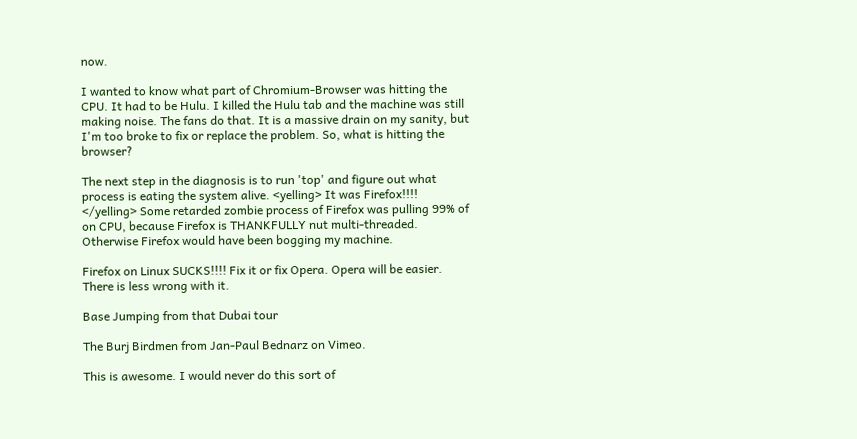now.

I wanted to know what part of Chromium-Browser was hitting the CPU. It had to be Hulu. I killed the Hulu tab and the machine was still making noise. The fans do that. It is a massive drain on my sanity, but I'm too broke to fix or replace the problem. So, what is hitting the browser?

The next step in the diagnosis is to run 'top' and figure out what process is eating the system alive. <yelling> It was Firefox!!!! </yelling> Some retarded zombie process of Firefox was pulling 99% of on CPU, because Firefox is THANKFULLY nut multi-threaded. Otherwise Firefox would have been bogging my machine.

Firefox on Linux SUCKS!!!! Fix it or fix Opera. Opera will be easier. There is less wrong with it.

Base Jumping from that Dubai tour

The Burj Birdmen from Jan-Paul Bednarz on Vimeo.

This is awesome. I would never do this sort of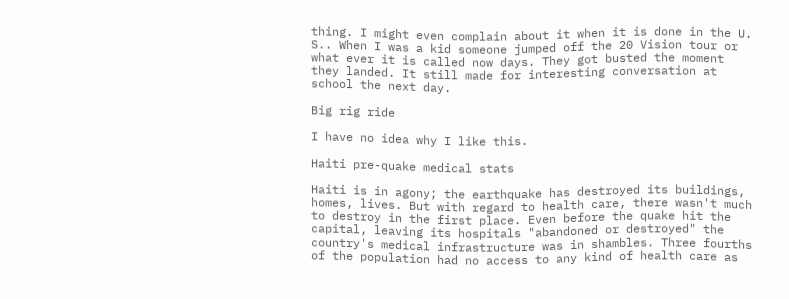thing. I might even complain about it when it is done in the U. S.. When I was a kid someone jumped off the 20 Vision tour or what ever it is called now days. They got busted the moment they landed. It still made for interesting conversation at school the next day.

Big rig ride

I have no idea why I like this.

Haiti pre-quake medical stats

Haiti is in agony; the earthquake has destroyed its buildings, homes, lives. But with regard to health care, there wasn't much to destroy in the first place. Even before the quake hit the capital, leaving its hospitals "abandoned or destroyed" the country's medical infrastructure was in shambles. Three fourths of the population had no access to any kind of health care as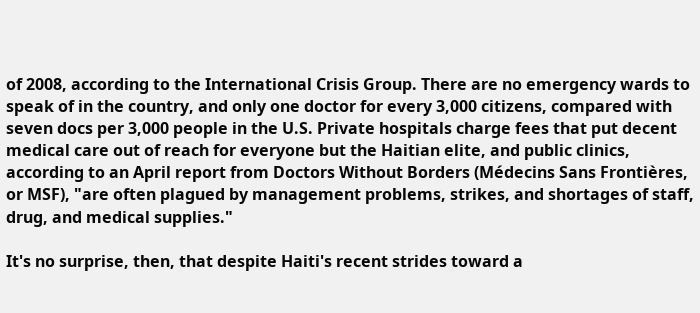of 2008, according to the International Crisis Group. There are no emergency wards to speak of in the country, and only one doctor for every 3,000 citizens, compared with seven docs per 3,000 people in the U.S. Private hospitals charge fees that put decent medical care out of reach for everyone but the Haitian elite, and public clinics, according to an April report from Doctors Without Borders (Médecins Sans Frontières, or MSF), "are often plagued by management problems, strikes, and shortages of staff, drug, and medical supplies."

It's no surprise, then, that despite Haiti's recent strides toward a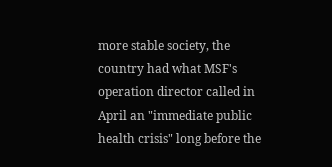more stable society, the country had what MSF's operation director called in April an "immediate public health crisis" long before the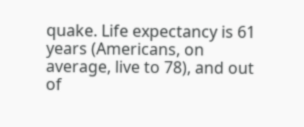quake. Life expectancy is 61 years (Americans, on average, live to 78), and out of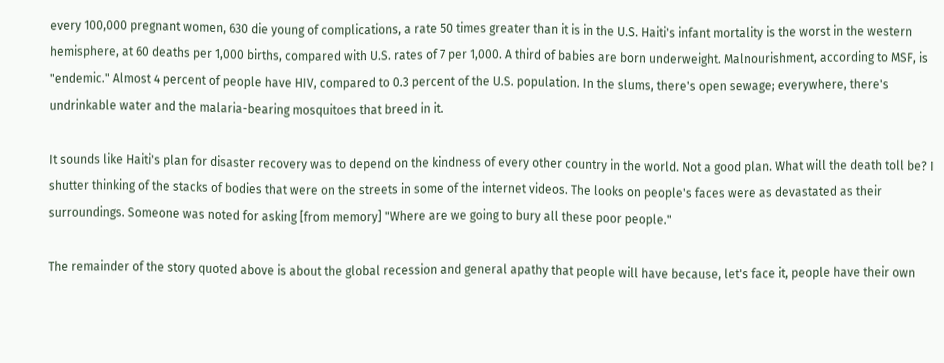every 100,000 pregnant women, 630 die young of complications, a rate 50 times greater than it is in the U.S. Haiti's infant mortality is the worst in the western hemisphere, at 60 deaths per 1,000 births, compared with U.S. rates of 7 per 1,000. A third of babies are born underweight. Malnourishment, according to MSF, is "endemic." Almost 4 percent of people have HIV, compared to 0.3 percent of the U.S. population. In the slums, there's open sewage; everywhere, there's undrinkable water and the malaria-bearing mosquitoes that breed in it.

It sounds like Haiti's plan for disaster recovery was to depend on the kindness of every other country in the world. Not a good plan. What will the death toll be? I shutter thinking of the stacks of bodies that were on the streets in some of the internet videos. The looks on people's faces were as devastated as their surroundings. Someone was noted for asking [from memory] "Where are we going to bury all these poor people."

The remainder of the story quoted above is about the global recession and general apathy that people will have because, let's face it, people have their own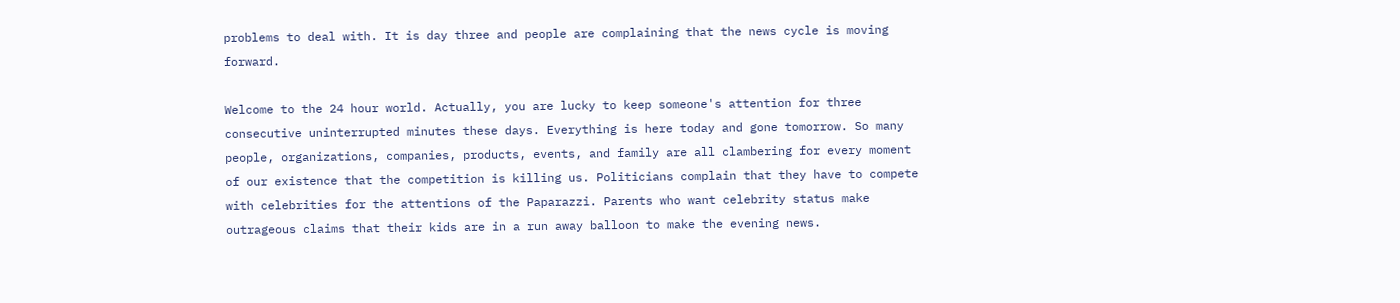problems to deal with. It is day three and people are complaining that the news cycle is moving forward.

Welcome to the 24 hour world. Actually, you are lucky to keep someone's attention for three consecutive uninterrupted minutes these days. Everything is here today and gone tomorrow. So many people, organizations, companies, products, events, and family are all clambering for every moment of our existence that the competition is killing us. Politicians complain that they have to compete with celebrities for the attentions of the Paparazzi. Parents who want celebrity status make outrageous claims that their kids are in a run away balloon to make the evening news.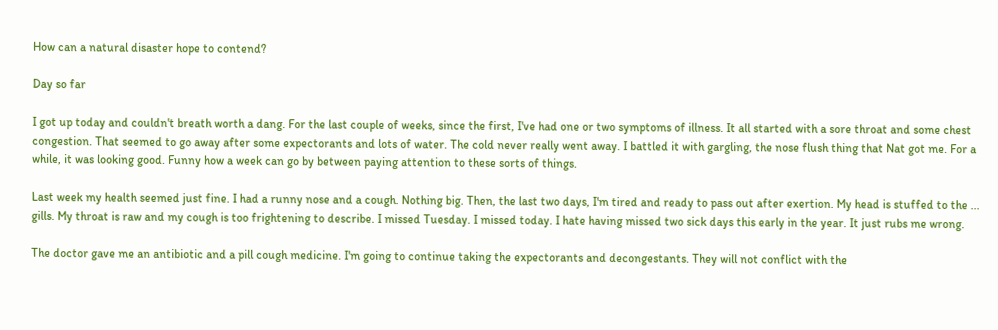How can a natural disaster hope to contend?

Day so far

I got up today and couldn't breath worth a dang. For the last couple of weeks, since the first, I've had one or two symptoms of illness. It all started with a sore throat and some chest congestion. That seemed to go away after some expectorants and lots of water. The cold never really went away. I battled it with gargling, the nose flush thing that Nat got me. For a while, it was looking good. Funny how a week can go by between paying attention to these sorts of things.

Last week my health seemed just fine. I had a runny nose and a cough. Nothing big. Then, the last two days, I'm tired and ready to pass out after exertion. My head is stuffed to the ... gills. My throat is raw and my cough is too frightening to describe. I missed Tuesday. I missed today. I hate having missed two sick days this early in the year. It just rubs me wrong.

The doctor gave me an antibiotic and a pill cough medicine. I'm going to continue taking the expectorants and decongestants. They will not conflict with the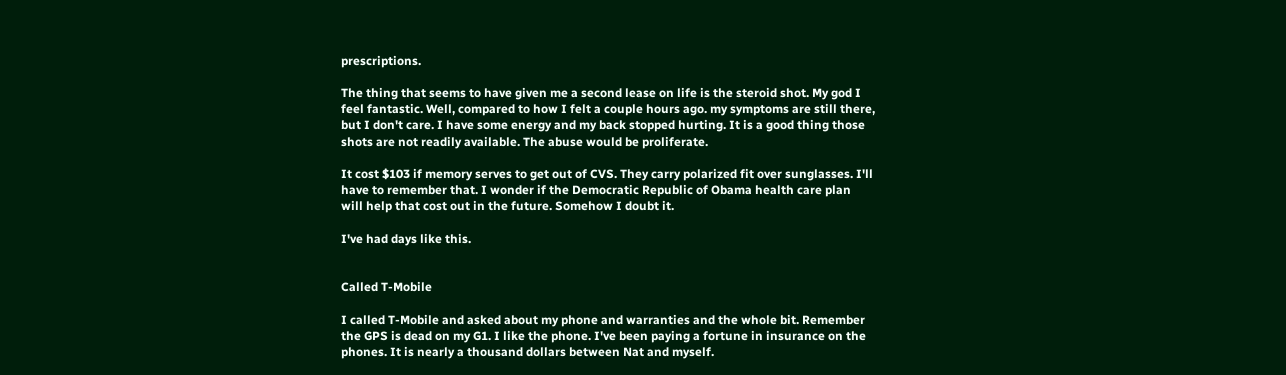prescriptions.

The thing that seems to have given me a second lease on life is the steroid shot. My god I feel fantastic. Well, compared to how I felt a couple hours ago. my symptoms are still there, but I don't care. I have some energy and my back stopped hurting. It is a good thing those shots are not readily available. The abuse would be proliferate.

It cost $103 if memory serves to get out of CVS. They carry polarized fit over sunglasses. I'll have to remember that. I wonder if the Democratic Republic of Obama health care plan will help that cost out in the future. Somehow I doubt it.

I've had days like this.


Called T-Mobile

I called T-Mobile and asked about my phone and warranties and the whole bit. Remember the GPS is dead on my G1. I like the phone. I've been paying a fortune in insurance on the phones. It is nearly a thousand dollars between Nat and myself.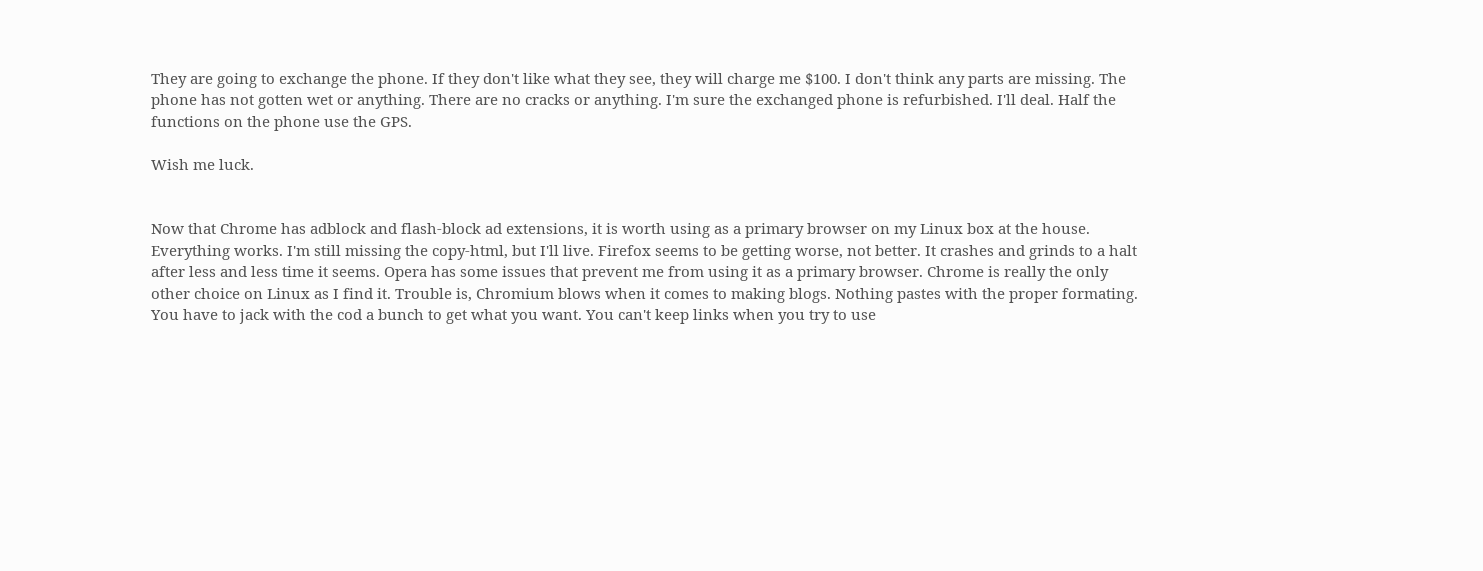They are going to exchange the phone. If they don't like what they see, they will charge me $100. I don't think any parts are missing. The phone has not gotten wet or anything. There are no cracks or anything. I'm sure the exchanged phone is refurbished. I'll deal. Half the functions on the phone use the GPS.

Wish me luck.


Now that Chrome has adblock and flash-block ad extensions, it is worth using as a primary browser on my Linux box at the house. Everything works. I'm still missing the copy-html, but I'll live. Firefox seems to be getting worse, not better. It crashes and grinds to a halt after less and less time it seems. Opera has some issues that prevent me from using it as a primary browser. Chrome is really the only other choice on Linux as I find it. Trouble is, Chromium blows when it comes to making blogs. Nothing pastes with the proper formating. You have to jack with the cod a bunch to get what you want. You can't keep links when you try to use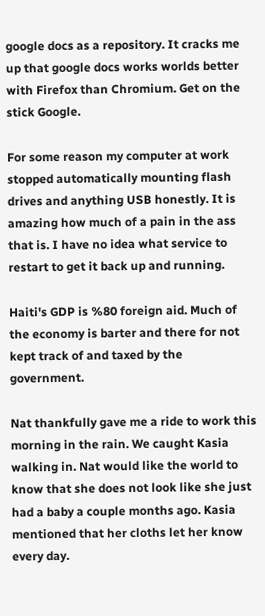google docs as a repository. It cracks me up that google docs works worlds better with Firefox than Chromium. Get on the stick Google.

For some reason my computer at work stopped automatically mounting flash drives and anything USB honestly. It is amazing how much of a pain in the ass that is. I have no idea what service to restart to get it back up and running.

Haiti's GDP is %80 foreign aid. Much of the economy is barter and there for not kept track of and taxed by the government.

Nat thankfully gave me a ride to work this morning in the rain. We caught Kasia walking in. Nat would like the world to know that she does not look like she just had a baby a couple months ago. Kasia mentioned that her cloths let her know every day.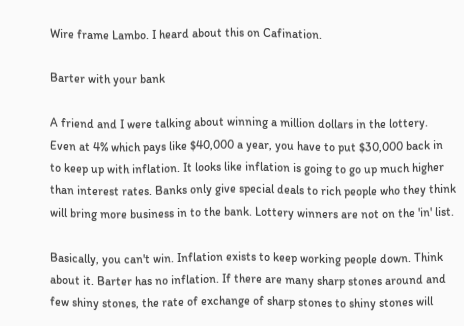Wire frame Lambo. I heard about this on Cafination.

Barter with your bank

A friend and I were talking about winning a million dollars in the lottery. Even at 4% which pays like $40,000 a year, you have to put $30,000 back in to keep up with inflation. It looks like inflation is going to go up much higher than interest rates. Banks only give special deals to rich people who they think will bring more business in to the bank. Lottery winners are not on the 'in' list.

Basically, you can't win. Inflation exists to keep working people down. Think about it. Barter has no inflation. If there are many sharp stones around and few shiny stones, the rate of exchange of sharp stones to shiny stones will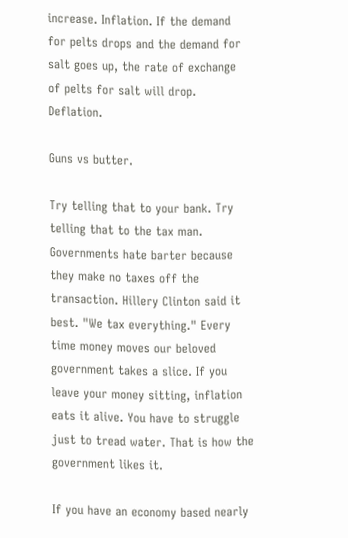increase. Inflation. If the demand for pelts drops and the demand for salt goes up, the rate of exchange of pelts for salt will drop. Deflation.

Guns vs butter.

Try telling that to your bank. Try telling that to the tax man. Governments hate barter because they make no taxes off the transaction. Hillery Clinton said it best. "We tax everything." Every time money moves our beloved government takes a slice. If you leave your money sitting, inflation eats it alive. You have to struggle just to tread water. That is how the government likes it.

If you have an economy based nearly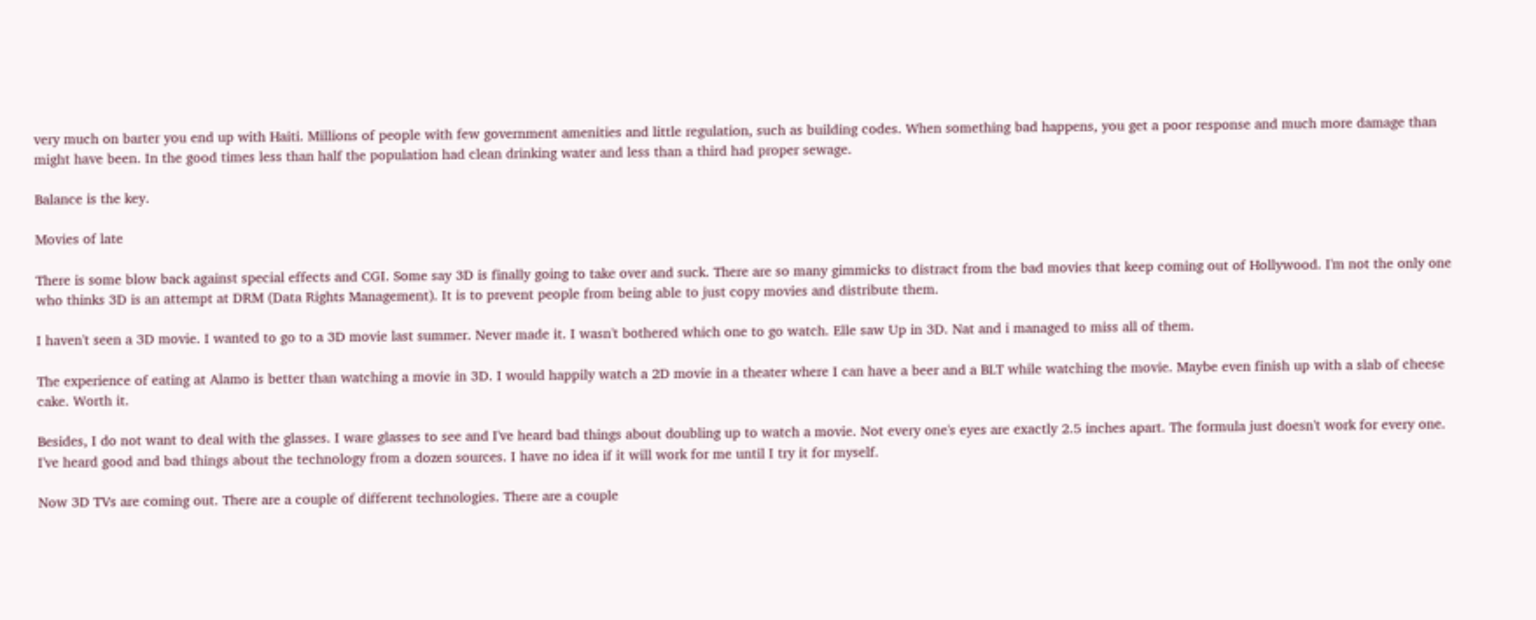very much on barter you end up with Haiti. Millions of people with few government amenities and little regulation, such as building codes. When something bad happens, you get a poor response and much more damage than might have been. In the good times less than half the population had clean drinking water and less than a third had proper sewage.

Balance is the key.

Movies of late

There is some blow back against special effects and CGI. Some say 3D is finally going to take over and suck. There are so many gimmicks to distract from the bad movies that keep coming out of Hollywood. I'm not the only one who thinks 3D is an attempt at DRM (Data Rights Management). It is to prevent people from being able to just copy movies and distribute them.

I haven't seen a 3D movie. I wanted to go to a 3D movie last summer. Never made it. I wasn't bothered which one to go watch. Elle saw Up in 3D. Nat and i managed to miss all of them.

The experience of eating at Alamo is better than watching a movie in 3D. I would happily watch a 2D movie in a theater where I can have a beer and a BLT while watching the movie. Maybe even finish up with a slab of cheese cake. Worth it.

Besides, I do not want to deal with the glasses. I ware glasses to see and I've heard bad things about doubling up to watch a movie. Not every one's eyes are exactly 2.5 inches apart. The formula just doesn't work for every one. I've heard good and bad things about the technology from a dozen sources. I have no idea if it will work for me until I try it for myself.

Now 3D TVs are coming out. There are a couple of different technologies. There are a couple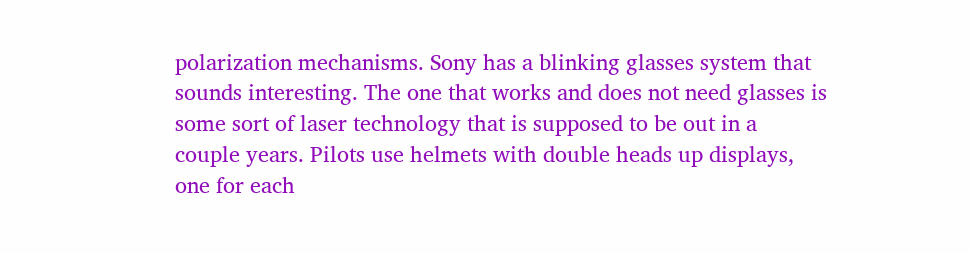polarization mechanisms. Sony has a blinking glasses system that sounds interesting. The one that works and does not need glasses is some sort of laser technology that is supposed to be out in a couple years. Pilots use helmets with double heads up displays, one for each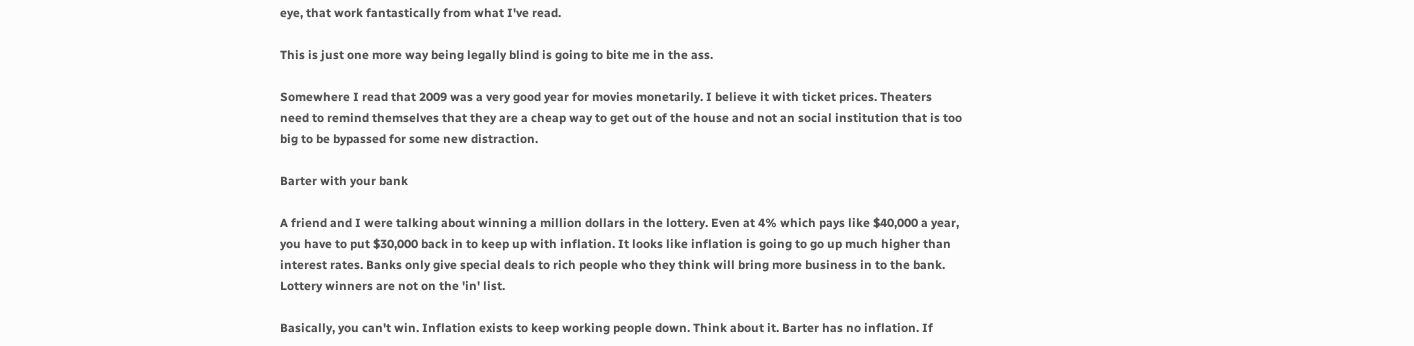eye, that work fantastically from what I've read.

This is just one more way being legally blind is going to bite me in the ass.

Somewhere I read that 2009 was a very good year for movies monetarily. I believe it with ticket prices. Theaters need to remind themselves that they are a cheap way to get out of the house and not an social institution that is too big to be bypassed for some new distraction.

Barter with your bank

A friend and I were talking about winning a million dollars in the lottery. Even at 4% which pays like $40,000 a year, you have to put $30,000 back in to keep up with inflation. It looks like inflation is going to go up much higher than interest rates. Banks only give special deals to rich people who they think will bring more business in to the bank. Lottery winners are not on the 'in' list.

Basically, you can't win. Inflation exists to keep working people down. Think about it. Barter has no inflation. If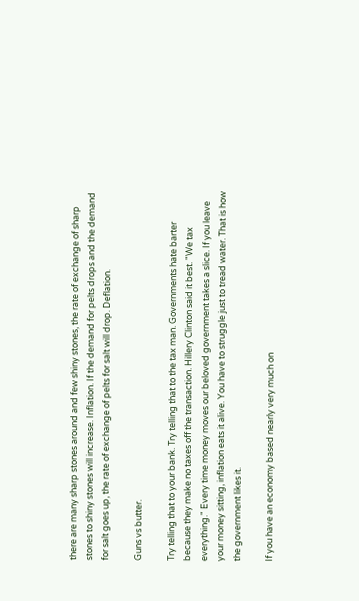there are many sharp stones around and few shiny stones, the rate of exchange of sharp stones to shiny stones will increase. Inflation. If the demand for pelts drops and the demand for salt goes up, the rate of exchange of pelts for salt will drop. Deflation.

Guns vs butter.

Try telling that to your bank. Try telling that to the tax man. Governments hate barter because they make no taxes off the transaction. Hillery Clinton said it best. "We tax everything." Every time money moves our beloved government takes a slice. If you leave your money sitting, inflation eats it alive. You have to struggle just to tread water. That is how the government likes it.

If you have an economy based nearly very much on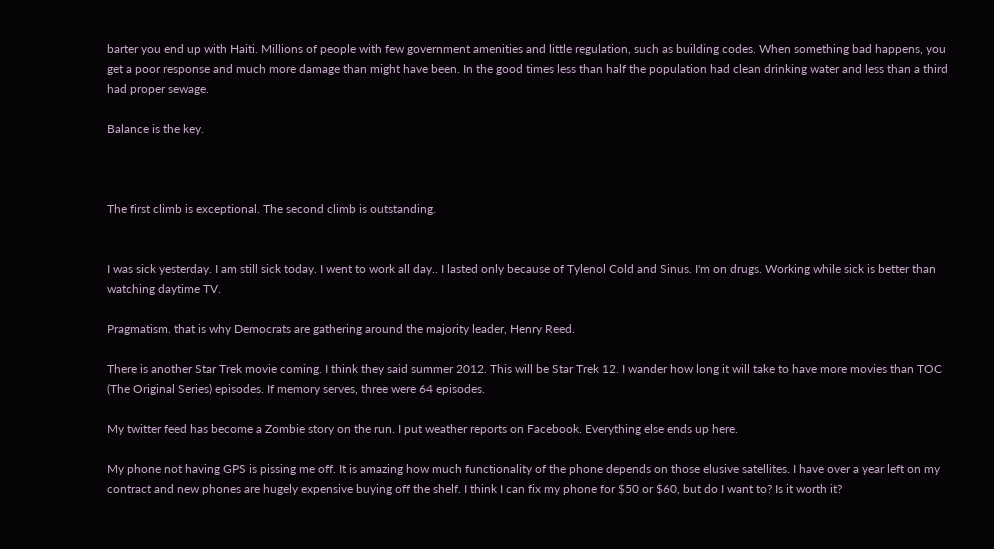barter you end up with Haiti. Millions of people with few government amenities and little regulation, such as building codes. When something bad happens, you get a poor response and much more damage than might have been. In the good times less than half the population had clean drinking water and less than a third had proper sewage.

Balance is the key.



The first climb is exceptional. The second climb is outstanding.


I was sick yesterday. I am still sick today. I went to work all day.. I lasted only because of Tylenol Cold and Sinus. I'm on drugs. Working while sick is better than watching daytime TV.

Pragmatism. that is why Democrats are gathering around the majority leader, Henry Reed.

There is another Star Trek movie coming. I think they said summer 2012. This will be Star Trek 12. I wander how long it will take to have more movies than TOC (The Original Series) episodes. If memory serves, three were 64 episodes.

My twitter feed has become a Zombie story on the run. I put weather reports on Facebook. Everything else ends up here.

My phone not having GPS is pissing me off. It is amazing how much functionality of the phone depends on those elusive satellites. I have over a year left on my contract and new phones are hugely expensive buying off the shelf. I think I can fix my phone for $50 or $60, but do I want to? Is it worth it?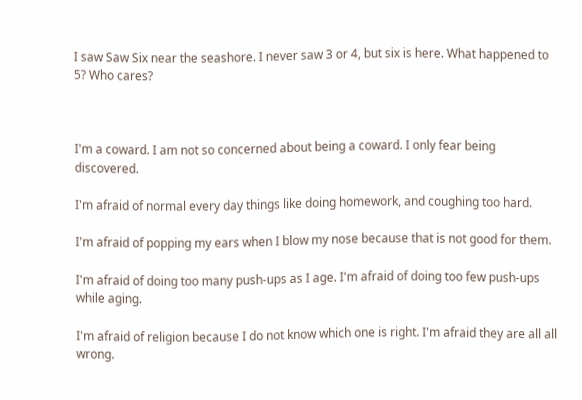I saw Saw Six near the seashore. I never saw 3 or 4, but six is here. What happened to 5? Who cares?



I'm a coward. I am not so concerned about being a coward. I only fear being discovered.

I'm afraid of normal every day things like doing homework, and coughing too hard.

I'm afraid of popping my ears when I blow my nose because that is not good for them.

I'm afraid of doing too many push-ups as I age. I'm afraid of doing too few push-ups while aging.

I'm afraid of religion because I do not know which one is right. I'm afraid they are all all wrong.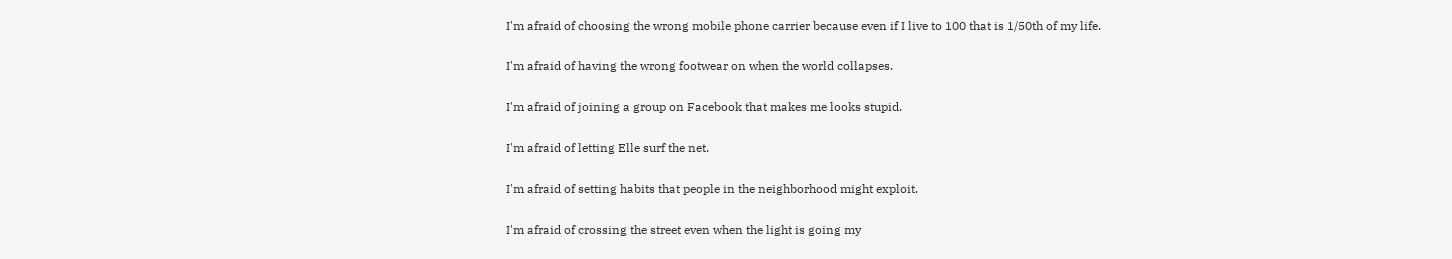I'm afraid of choosing the wrong mobile phone carrier because even if I live to 100 that is 1/50th of my life.

I'm afraid of having the wrong footwear on when the world collapses.

I'm afraid of joining a group on Facebook that makes me looks stupid.

I'm afraid of letting Elle surf the net.

I'm afraid of setting habits that people in the neighborhood might exploit.

I'm afraid of crossing the street even when the light is going my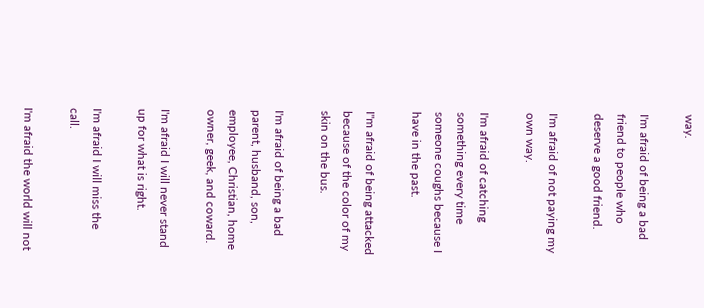way.

I'm afraid of being a bad friend to people who deserve a good friend.

I'm afraid of not paying my own way.

I'm afraid of catching something every time someone coughs because I have in the past.

I''m afraid of being attacked because of the color of my skin on the bus.

I'm afraid of being a bad parent, husband, son, employee, Christian, home owner, geek, and coward.

I'm afraid I will never stand up for what is right.

I'm afraid I will miss the call.

I'm afraid the world will not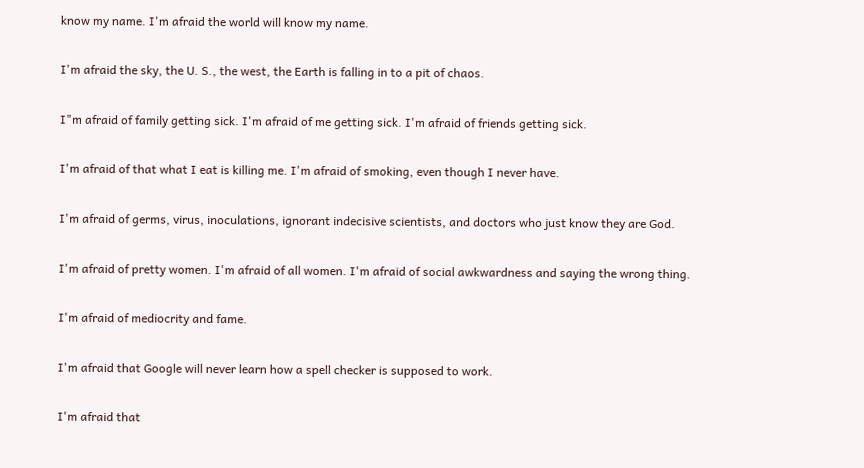know my name. I'm afraid the world will know my name.

I'm afraid the sky, the U. S., the west, the Earth is falling in to a pit of chaos.

I"m afraid of family getting sick. I'm afraid of me getting sick. I'm afraid of friends getting sick.

I'm afraid of that what I eat is killing me. I'm afraid of smoking, even though I never have.

I'm afraid of germs, virus, inoculations, ignorant indecisive scientists, and doctors who just know they are God.

I'm afraid of pretty women. I'm afraid of all women. I'm afraid of social awkwardness and saying the wrong thing.

I'm afraid of mediocrity and fame.

I'm afraid that Google will never learn how a spell checker is supposed to work.

I'm afraid that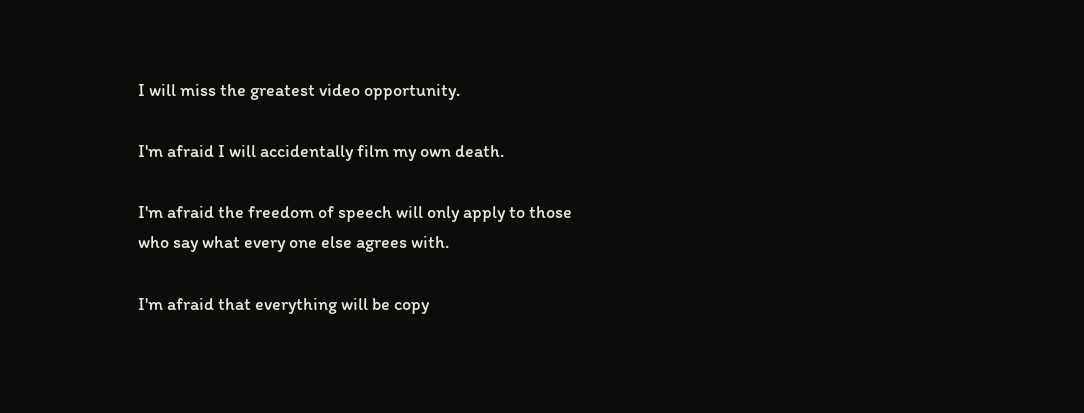I will miss the greatest video opportunity.

I'm afraid I will accidentally film my own death.

I'm afraid the freedom of speech will only apply to those who say what every one else agrees with.

I'm afraid that everything will be copy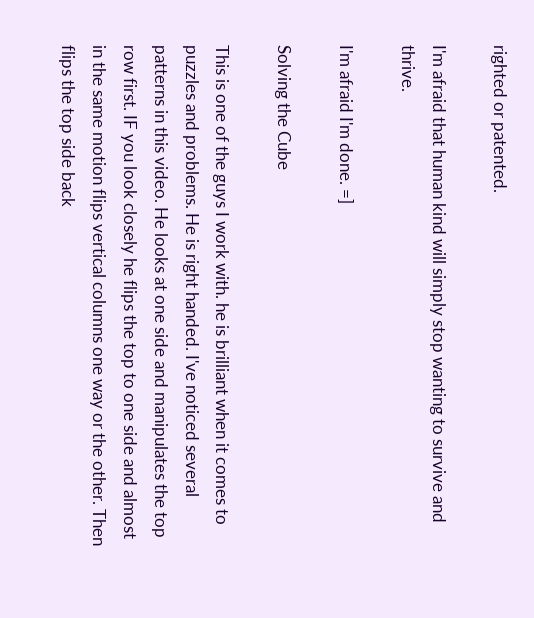righted or patented.

I'm afraid that human kind will simply stop wanting to survive and thrive.

I'm afraid I'm done. =]

Solving the Cube

This is one of the guys I work with. he is brilliant when it comes to puzzles and problems. He is right handed. I've noticed several patterns in this video. He looks at one side and manipulates the top row first. IF you look closely he flips the top to one side and almost in the same motion flips vertical columns one way or the other. Then flips the top side back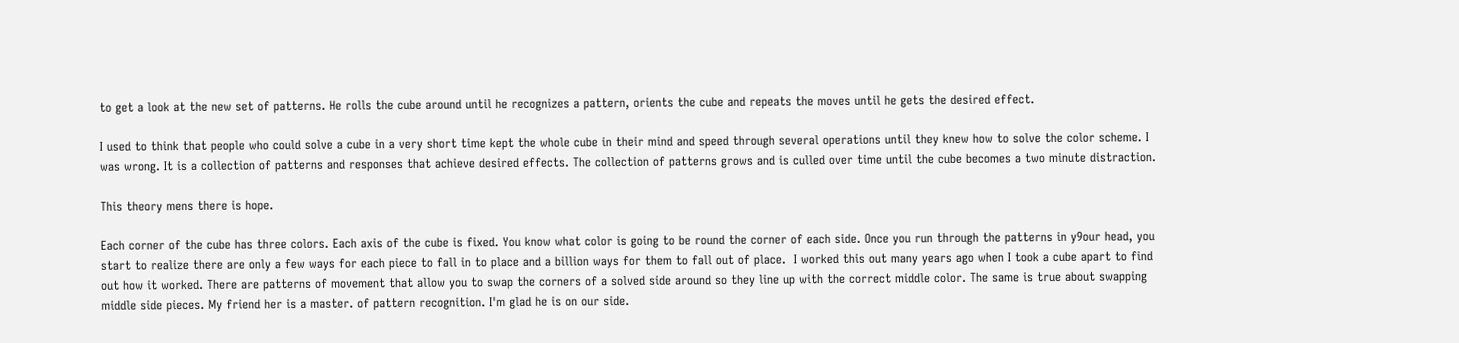to get a look at the new set of patterns. He rolls the cube around until he recognizes a pattern, orients the cube and repeats the moves until he gets the desired effect.

I used to think that people who could solve a cube in a very short time kept the whole cube in their mind and speed through several operations until they knew how to solve the color scheme. I was wrong. It is a collection of patterns and responses that achieve desired effects. The collection of patterns grows and is culled over time until the cube becomes a two minute distraction.

This theory mens there is hope.

Each corner of the cube has three colors. Each axis of the cube is fixed. You know what color is going to be round the corner of each side. Once you run through the patterns in y9our head, you start to realize there are only a few ways for each piece to fall in to place and a billion ways for them to fall out of place.  I worked this out many years ago when I took a cube apart to find out how it worked. There are patterns of movement that allow you to swap the corners of a solved side around so they line up with the correct middle color. The same is true about swapping middle side pieces. My friend her is a master. of pattern recognition. I'm glad he is on our side.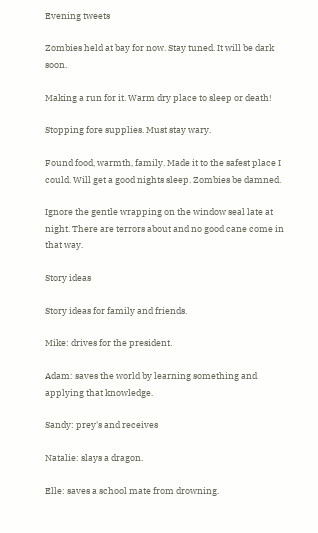Evening tweets

Zombies held at bay for now. Stay tuned. It will be dark soon.

Making a run for it. Warm dry place to sleep or death!

Stopping fore supplies. Must stay wary.

Found food, warmth, family. Made it to the safest place I could. Will get a good nights sleep. Zombies be damned.

Ignore the gentle wrapping on the window seal late at night. There are terrors about and no good cane come in that way.

Story ideas

Story ideas for family and friends.

Mike: drives for the president.

Adam: saves the world by learning something and applying that knowledge.

Sandy: prey's and receives

Natalie: slays a dragon.

Elle: saves a school mate from drowning.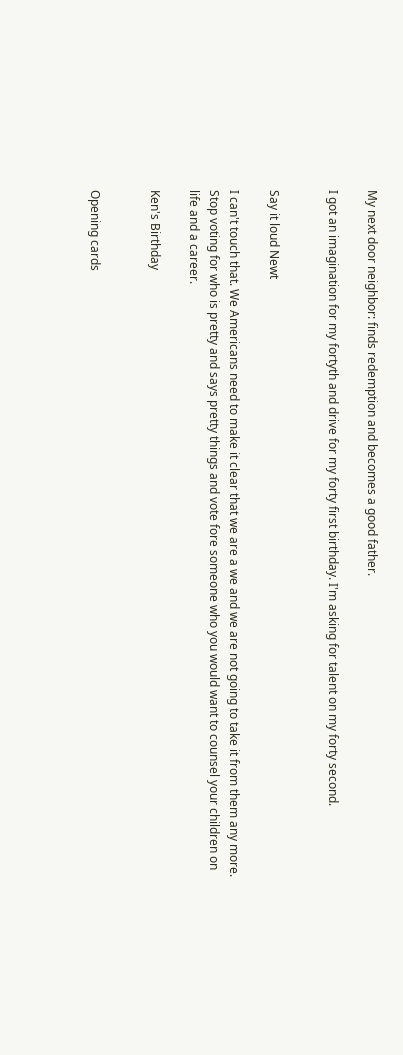My next door neighbor: finds redemption and becomes a good father.

I got an imagination for my fortyth and drive for my forty first birthday. I'm asking for talent on my forty second.


Say it loud Newt

I can't touch that. We Americans need to make it clear that we are a we and we are not going to take it from them any more. Stop voting for who is pretty and says pretty things and vote fore someone who you would want to counsel your children on life and a career.

Ken's Birthday


Opening cards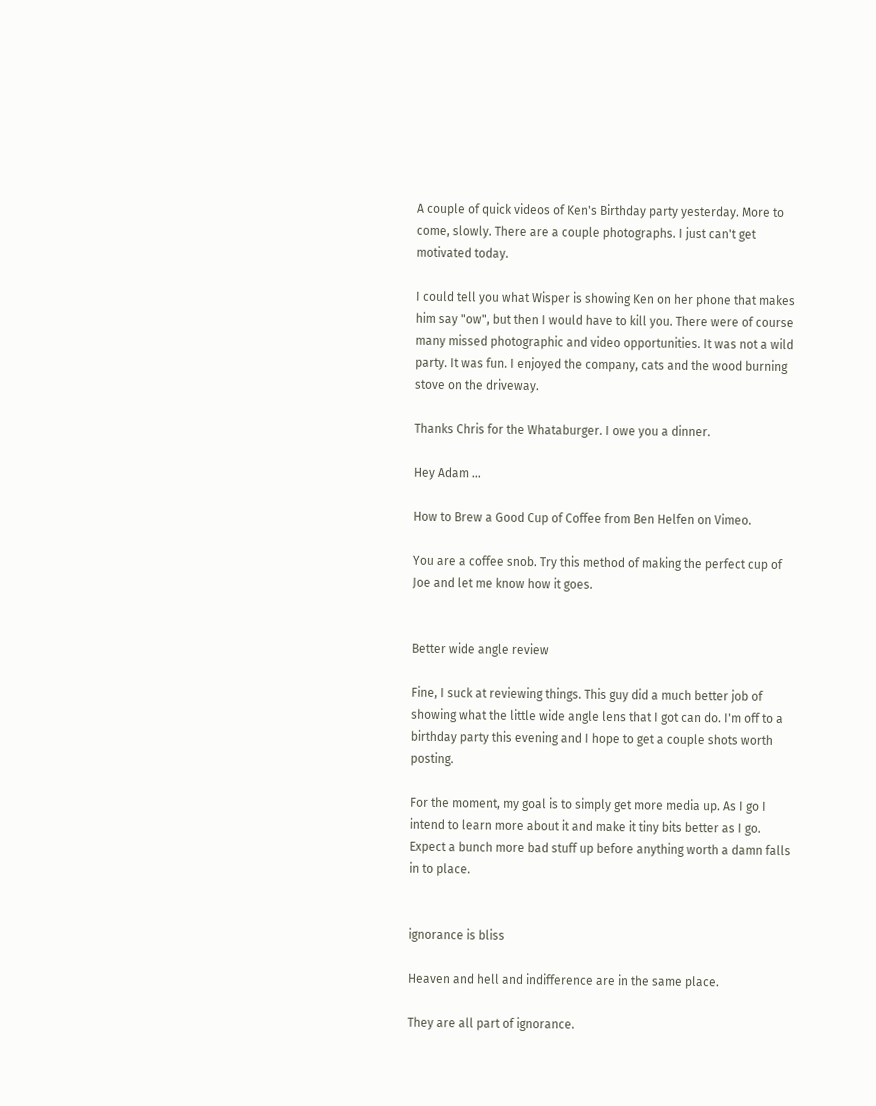A couple of quick videos of Ken's Birthday party yesterday. More to come, slowly. There are a couple photographs. I just can't get motivated today.

I could tell you what Wisper is showing Ken on her phone that makes him say "ow", but then I would have to kill you. There were of course many missed photographic and video opportunities. It was not a wild party. It was fun. I enjoyed the company, cats and the wood burning stove on the driveway.

Thanks Chris for the Whataburger. I owe you a dinner.

Hey Adam ...

How to Brew a Good Cup of Coffee from Ben Helfen on Vimeo.

You are a coffee snob. Try this method of making the perfect cup of Joe and let me know how it goes.


Better wide angle review

Fine, I suck at reviewing things. This guy did a much better job of showing what the little wide angle lens that I got can do. I'm off to a birthday party this evening and I hope to get a couple shots worth posting.

For the moment, my goal is to simply get more media up. As I go I intend to learn more about it and make it tiny bits better as I go. Expect a bunch more bad stuff up before anything worth a damn falls in to place.


ignorance is bliss

Heaven and hell and indifference are in the same place.

They are all part of ignorance.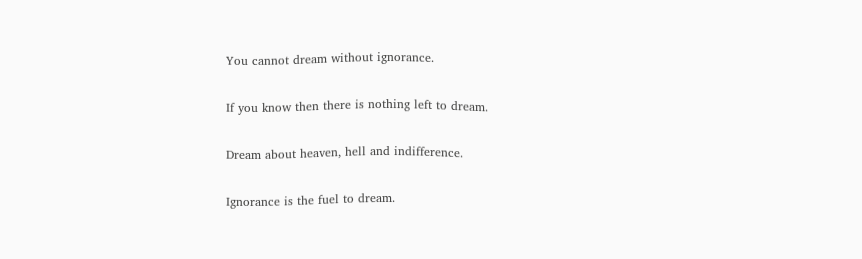You cannot dream without ignorance.

If you know then there is nothing left to dream.

Dream about heaven, hell and indifference.

Ignorance is the fuel to dream.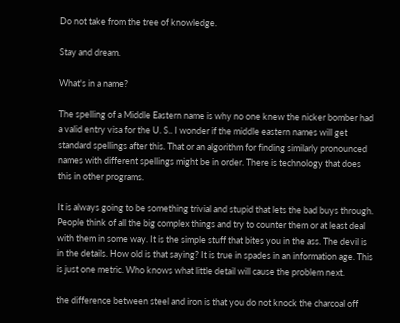Do not take from the tree of knowledge.

Stay and dream.

What's in a name?

The spelling of a Middle Eastern name is why no one knew the nicker bomber had a valid entry visa for the U. S.. I wonder if the middle eastern names will get standard spellings after this. That or an algorithm for finding similarly pronounced names with different spellings might be in order. There is technology that does this in other programs.

It is always going to be something trivial and stupid that lets the bad buys through. People think of all the big complex things and try to counter them or at least deal with them in some way. It is the simple stuff that bites you in the ass. The devil is in the details. How old is that saying? It is true in spades in an information age. This is just one metric. Who knows what little detail will cause the problem next.

the difference between steel and iron is that you do not knock the charcoal off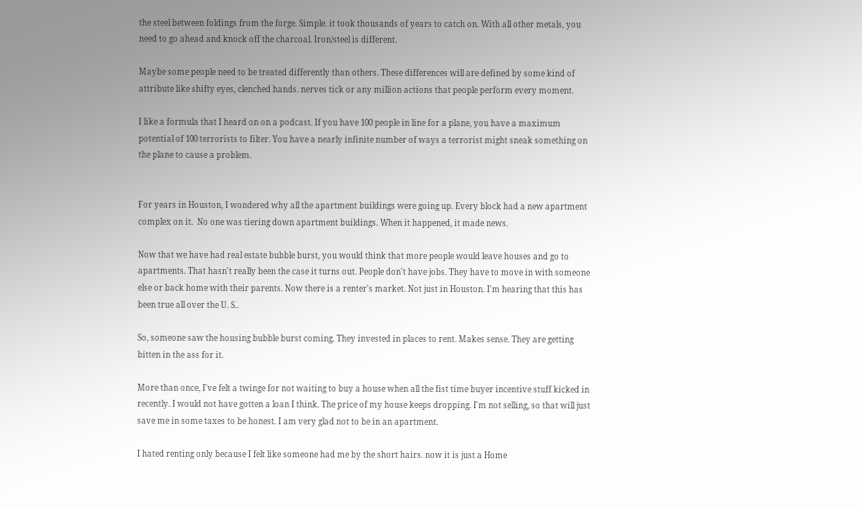the steel between foldings from the forge. Simple. it took thousands of years to catch on. With all other metals, you need to go ahead and knock off the charcoal. Iron/steel is different.

Maybe some people need to be treated differently than others. These differences will are defined by some kind of attribute like shifty eyes, clenched hands. nerves tick or any million actions that people perform every moment.

I like a formula that I heard on on a podcast. If you have 100 people in line for a plane, you have a maximum potential of 100 terrorists to filter. You have a nearly infinite number of ways a terrorist might sneak something on the plane to cause a problem.


For years in Houston, I wondered why all the apartment buildings were going up. Every block had a new apartment complex on it.  No one was tiering down apartment buildings. When it happened, it made news.

Now that we have had real estate bubble burst, you would think that more people would leave houses and go to apartments. That hasn't really been the case it turns out. People don't have jobs. They have to move in with someone else or back home with their parents. Now there is a renter's market. Not just in Houston. I'm hearing that this has been true all over the U. S..

So, someone saw the housing bubble burst coming. They invested in places to rent. Makes sense. They are getting bitten in the ass for it.

More than once, I've felt a twinge for not waiting to buy a house when all the fist time buyer incentive stuff kicked in recently. I would not have gotten a loan I think. The price of my house keeps dropping. I'm not selling, so that will just save me in some taxes to be honest. I am very glad not to be in an apartment.

I hated renting only because I felt like someone had me by the short hairs. now it is just a Home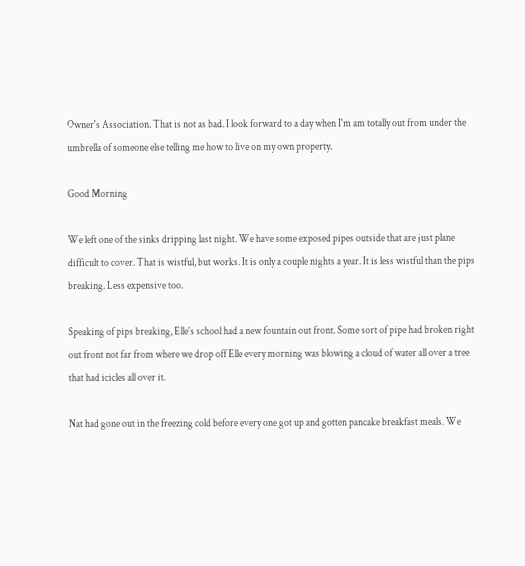Owner's Association. That is not as bad. I look forward to a day when I'm am totally out from under the umbrella of someone else telling me how to live on my own property.

Good Morning

We left one of the sinks dripping last night. We have some exposed pipes outside that are just plane difficult to cover. That is wistful, but works. It is only a couple nights a year. It is less wistful than the pips breaking. Less expensive too.

Speaking of pips breaking, Elle's school had a new fountain out front. Some sort of pipe had broken right out front not far from where we drop off Elle every morning was blowing a cloud of water all over a tree that had icicles all over it.

Nat had gone out in the freezing cold before every one got up and gotten pancake breakfast meals. We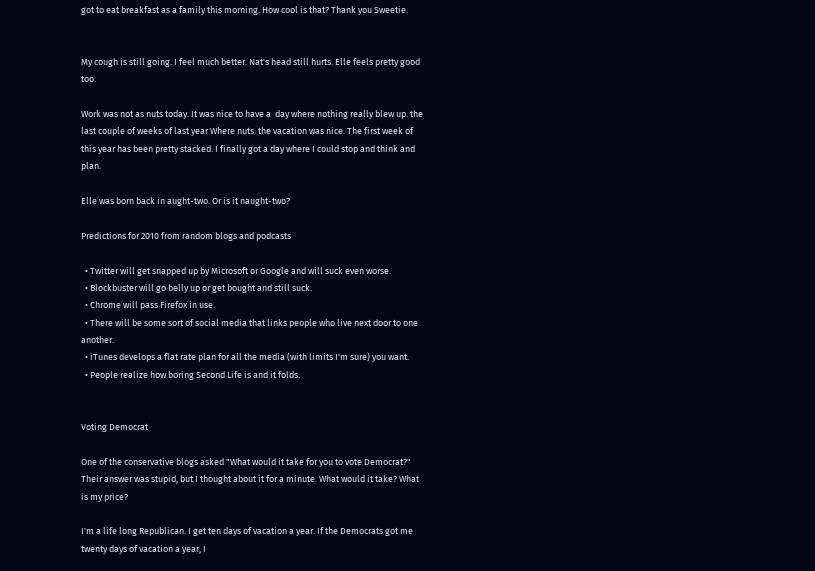got to eat breakfast as a family this morning. How cool is that? Thank you Sweetie.


My cough is still going. I feel much better. Nat's head still hurts. Elle feels pretty good too.

Work was not as nuts today. It was nice to have a  day where nothing really blew up. the last couple of weeks of last year Where nuts. the vacation was nice. The first week of this year has been pretty stacked. I finally got a day where I could stop and think and plan.

Elle was born back in aught-two. Or is it naught-two?

Predictions for 2010 from random blogs and podcasts

  • Twitter will get snapped up by Microsoft or Google and will suck even worse.
  • Blockbuster will go belly up or get bought and still suck.
  • Chrome will pass Firefox in use.
  • There will be some sort of social media that links people who live next door to one another.
  • iTunes develops a flat rate plan for all the media (with limits I'm sure) you want.
  • People realize how boring Second Life is and it folds.


Voting Democrat

One of the conservative blogs asked "What would it take for you to vote Democrat?" Their answer was stupid, but I thought about it for a minute. What would it take? What is my price?

I'm a life long Republican. I get ten days of vacation a year. If the Democrats got me twenty days of vacation a year, I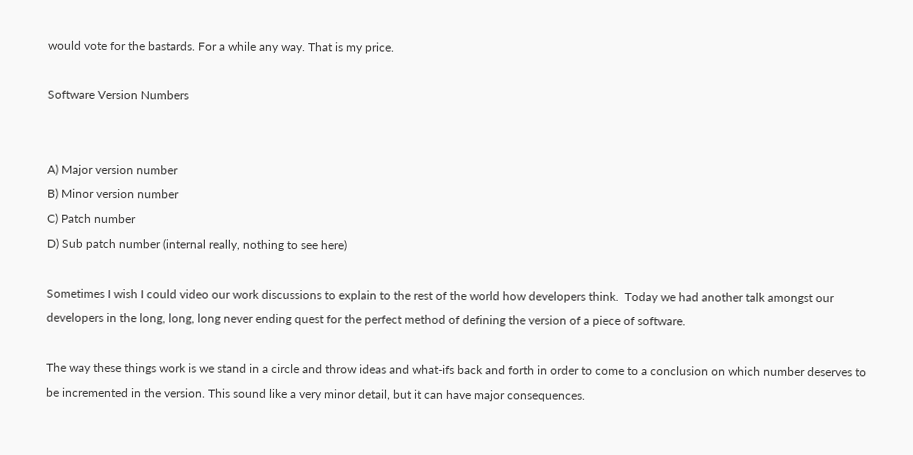would vote for the bastards. For a while any way. That is my price.

Software Version Numbers


A) Major version number
B) Minor version number
C) Patch number
D) Sub patch number (internal really, nothing to see here)

Sometimes I wish I could video our work discussions to explain to the rest of the world how developers think.  Today we had another talk amongst our developers in the long, long, long never ending quest for the perfect method of defining the version of a piece of software.

The way these things work is we stand in a circle and throw ideas and what-ifs back and forth in order to come to a conclusion on which number deserves to be incremented in the version. This sound like a very minor detail, but it can have major consequences.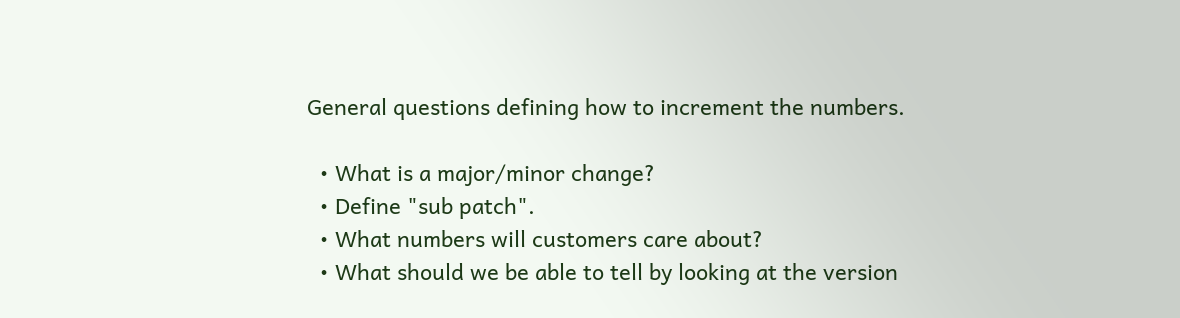General questions defining how to increment the numbers.

  • What is a major/minor change?
  • Define "sub patch".
  • What numbers will customers care about?
  • What should we be able to tell by looking at the version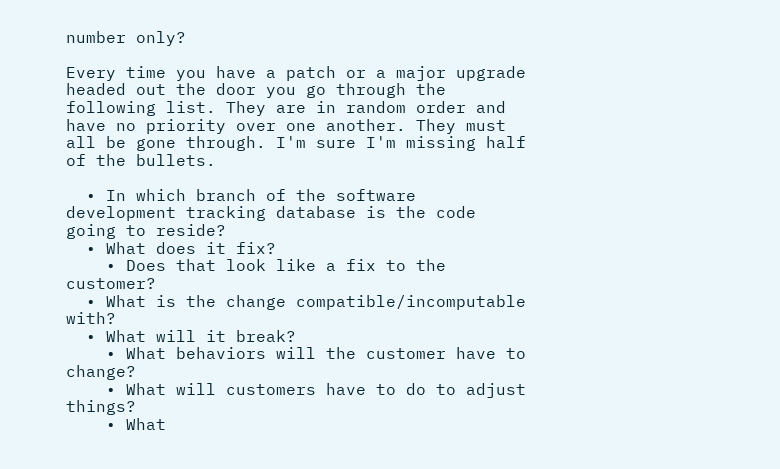number only?

Every time you have a patch or a major upgrade headed out the door you go through the following list. They are in random order and have no priority over one another. They must all be gone through. I'm sure I'm missing half of the bullets.

  • In which branch of the software development tracking database is the code going to reside?
  • What does it fix?
    • Does that look like a fix to the customer?
  • What is the change compatible/incomputable with?
  • What will it break?
    • What behaviors will the customer have to change?
    • What will customers have to do to adjust things?
    • What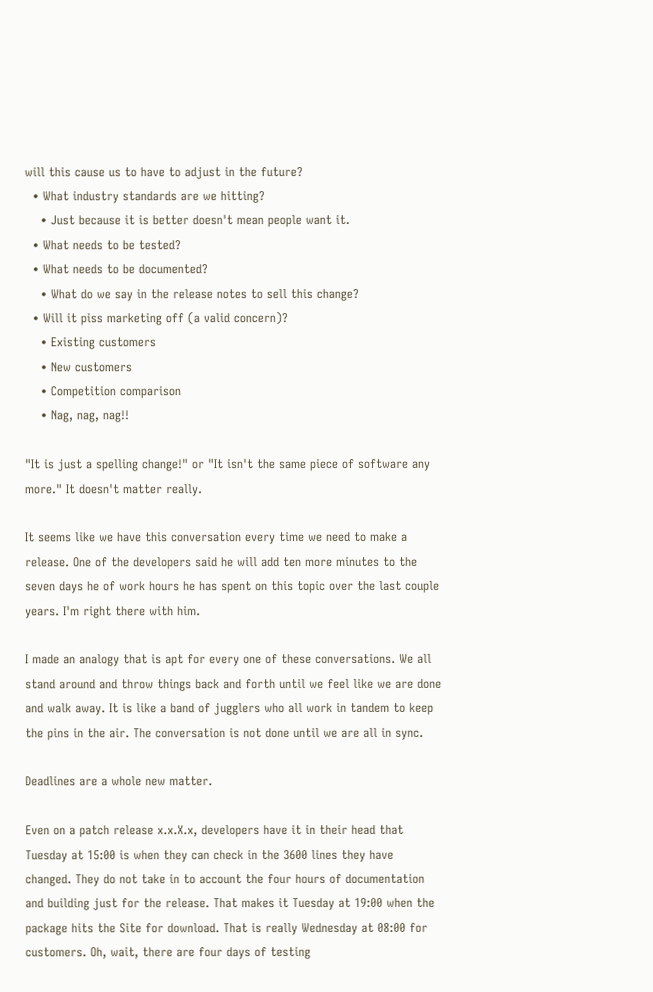will this cause us to have to adjust in the future?
  • What industry standards are we hitting?
    • Just because it is better doesn't mean people want it.
  • What needs to be tested?
  • What needs to be documented?
    • What do we say in the release notes to sell this change?
  • Will it piss marketing off (a valid concern)?
    • Existing customers
    • New customers
    • Competition comparison
    • Nag, nag, nag!!

"It is just a spelling change!" or "It isn't the same piece of software any more." It doesn't matter really.

It seems like we have this conversation every time we need to make a release. One of the developers said he will add ten more minutes to the seven days he of work hours he has spent on this topic over the last couple years. I'm right there with him.

I made an analogy that is apt for every one of these conversations. We all stand around and throw things back and forth until we feel like we are done and walk away. It is like a band of jugglers who all work in tandem to keep the pins in the air. The conversation is not done until we are all in sync.

Deadlines are a whole new matter.

Even on a patch release x.x.X.x, developers have it in their head that Tuesday at 15:00 is when they can check in the 3600 lines they have changed. They do not take in to account the four hours of documentation and building just for the release. That makes it Tuesday at 19:00 when the package hits the Site for download. That is really Wednesday at 08:00 for customers. Oh, wait, there are four days of testing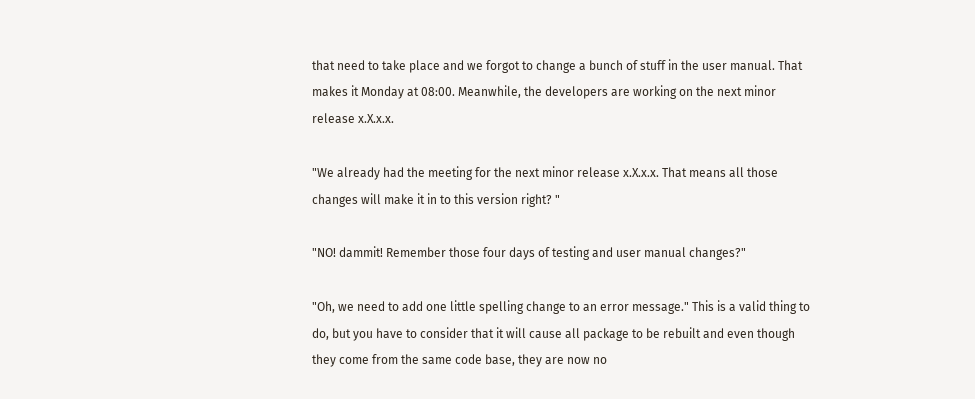that need to take place and we forgot to change a bunch of stuff in the user manual. That makes it Monday at 08:00. Meanwhile, the developers are working on the next minor release x.X.x.x.

"We already had the meeting for the next minor release x.X.x.x. That means all those changes will make it in to this version right? "

"NO! dammit! Remember those four days of testing and user manual changes?"

"Oh, we need to add one little spelling change to an error message." This is a valid thing to do, but you have to consider that it will cause all package to be rebuilt and even though they come from the same code base, they are now no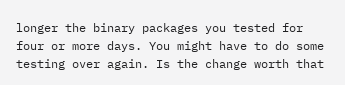longer the binary packages you tested for four or more days. You might have to do some testing over again. Is the change worth that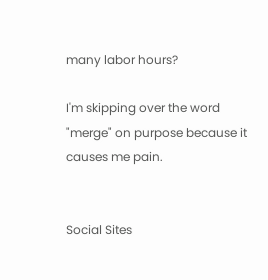many labor hours?

I'm skipping over the word "merge" on purpose because it causes me pain.


Social Sites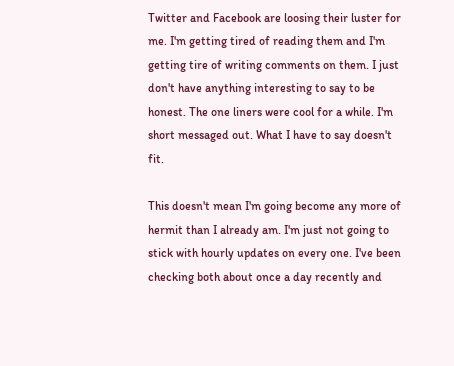Twitter and Facebook are loosing their luster for me. I'm getting tired of reading them and I'm getting tire of writing comments on them. I just don't have anything interesting to say to be honest. The one liners were cool for a while. I'm short messaged out. What I have to say doesn't fit.

This doesn't mean I'm going become any more of hermit than I already am. I'm just not going to stick with hourly updates on every one. I've been checking both about once a day recently and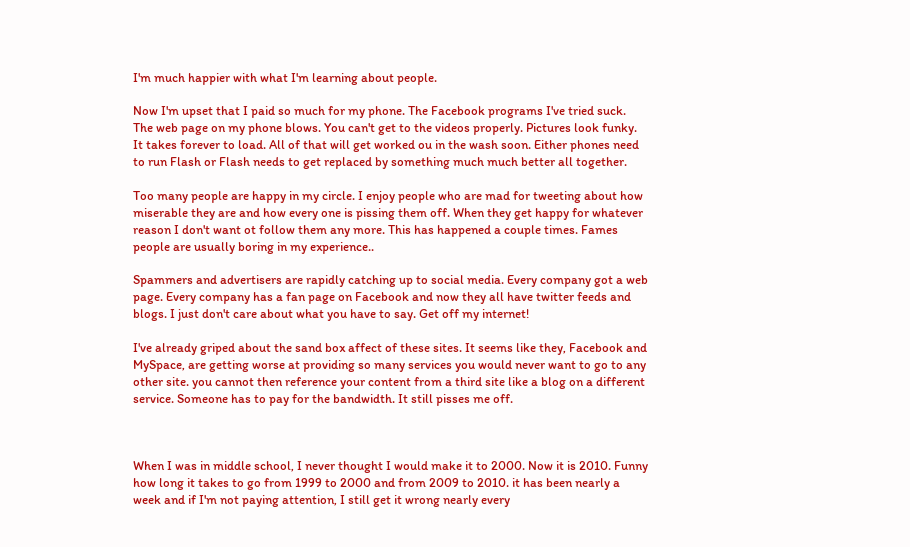I'm much happier with what I'm learning about people.

Now I'm upset that I paid so much for my phone. The Facebook programs I've tried suck. The web page on my phone blows. You can't get to the videos properly. Pictures look funky. It takes forever to load. All of that will get worked ou in the wash soon. Either phones need to run Flash or Flash needs to get replaced by something much much better all together.

Too many people are happy in my circle. I enjoy people who are mad for tweeting about how miserable they are and how every one is pissing them off. When they get happy for whatever reason I don't want ot follow them any more. This has happened a couple times. Fames people are usually boring in my experience..

Spammers and advertisers are rapidly catching up to social media. Every company got a web page. Every company has a fan page on Facebook and now they all have twitter feeds and blogs. I just don't care about what you have to say. Get off my internet!

I've already griped about the sand box affect of these sites. It seems like they, Facebook and MySpace, are getting worse at providing so many services you would never want to go to any other site. you cannot then reference your content from a third site like a blog on a different service. Someone has to pay for the bandwidth. It still pisses me off.



When I was in middle school, I never thought I would make it to 2000. Now it is 2010. Funny how long it takes to go from 1999 to 2000 and from 2009 to 2010. it has been nearly a week and if I'm not paying attention, I still get it wrong nearly every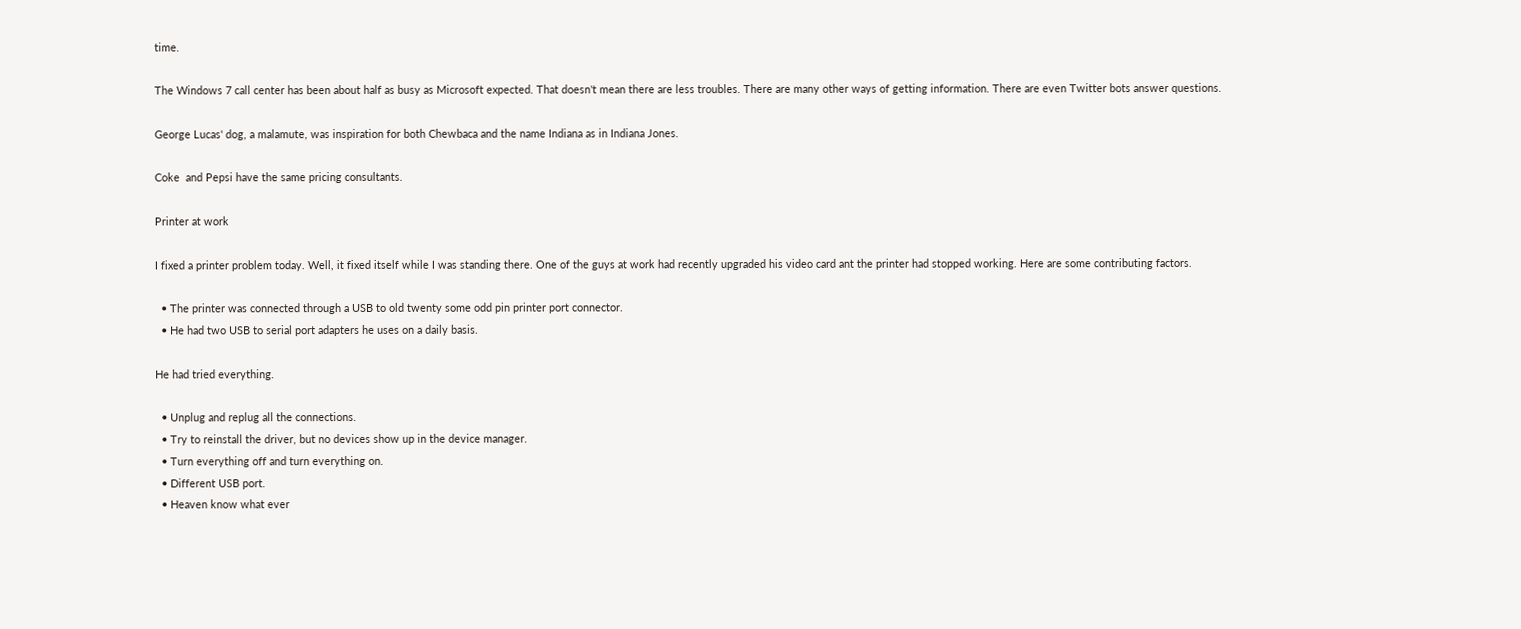time.

The Windows 7 call center has been about half as busy as Microsoft expected. That doesn't mean there are less troubles. There are many other ways of getting information. There are even Twitter bots answer questions.

George Lucas' dog, a malamute, was inspiration for both Chewbaca and the name Indiana as in Indiana Jones.

Coke  and Pepsi have the same pricing consultants.

Printer at work

I fixed a printer problem today. Well, it fixed itself while I was standing there. One of the guys at work had recently upgraded his video card ant the printer had stopped working. Here are some contributing factors.

  • The printer was connected through a USB to old twenty some odd pin printer port connector.
  • He had two USB to serial port adapters he uses on a daily basis.

He had tried everything.

  • Unplug and replug all the connections.
  • Try to reinstall the driver, but no devices show up in the device manager.
  • Turn everything off and turn everything on.
  • Different USB port.
  • Heaven know what ever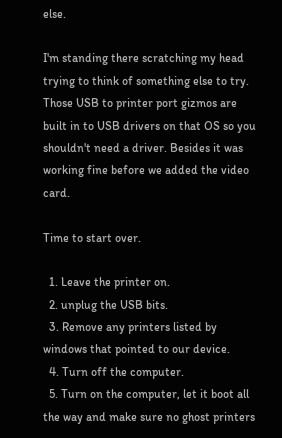else.

I'm standing there scratching my head trying to think of something else to try. Those USB to printer port gizmos are built in to USB drivers on that OS so you shouldn't need a driver. Besides it was working fine before we added the video card.

Time to start over.

  1. Leave the printer on.
  2. unplug the USB bits.
  3. Remove any printers listed by windows that pointed to our device.
  4. Turn off the computer.
  5. Turn on the computer, let it boot all the way and make sure no ghost printers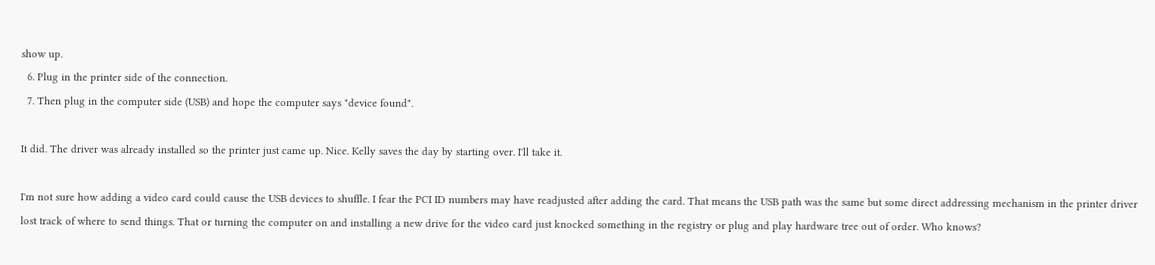show up.
  6. Plug in the printer side of the connection.
  7. Then plug in the computer side (USB) and hope the computer says "device found".

It did. The driver was already installed so the printer just came up. Nice. Kelly saves the day by starting over. I'll take it.

I'm not sure how adding a video card could cause the USB devices to shuffle. I fear the PCI ID numbers may have readjusted after adding the card. That means the USB path was the same but some direct addressing mechanism in the printer driver lost track of where to send things. That or turning the computer on and installing a new drive for the video card just knocked something in the registry or plug and play hardware tree out of order. Who knows?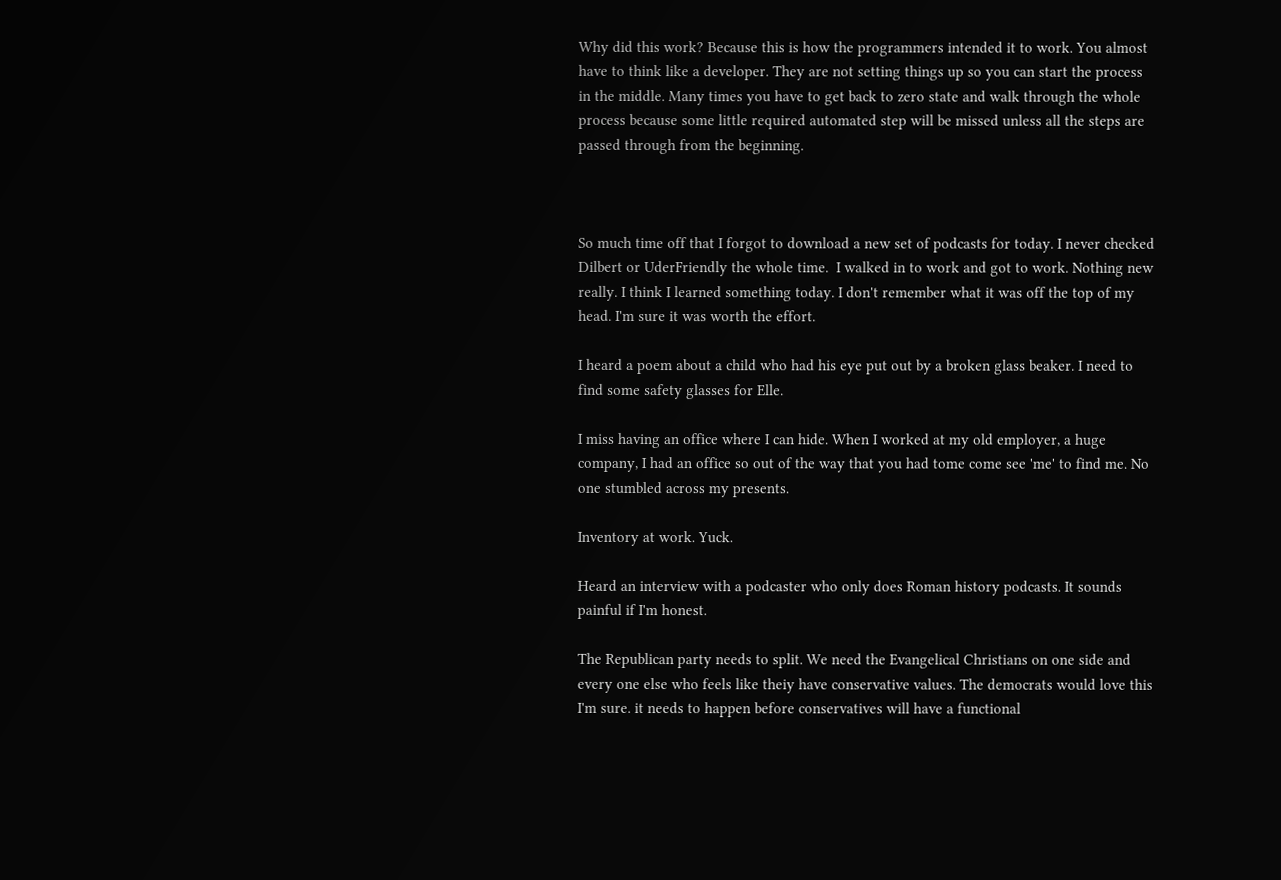Why did this work? Because this is how the programmers intended it to work. You almost have to think like a developer. They are not setting things up so you can start the process in the middle. Many times you have to get back to zero state and walk through the whole process because some little required automated step will be missed unless all the steps are passed through from the beginning.



So much time off that I forgot to download a new set of podcasts for today. I never checked Dilbert or UderFriendly the whole time.  I walked in to work and got to work. Nothing new really. I think I learned something today. I don't remember what it was off the top of my head. I'm sure it was worth the effort.

I heard a poem about a child who had his eye put out by a broken glass beaker. I need to find some safety glasses for Elle.

I miss having an office where I can hide. When I worked at my old employer, a huge company, I had an office so out of the way that you had tome come see 'me' to find me. No one stumbled across my presents.

Inventory at work. Yuck.

Heard an interview with a podcaster who only does Roman history podcasts. It sounds painful if I'm honest.

The Republican party needs to split. We need the Evangelical Christians on one side and every one else who feels like theiy have conservative values. The democrats would love this I'm sure. it needs to happen before conservatives will have a functional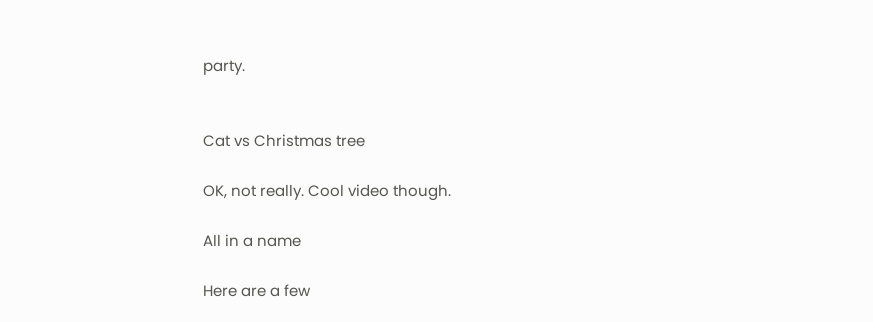party.


Cat vs Christmas tree

OK, not really. Cool video though.

All in a name

Here are a few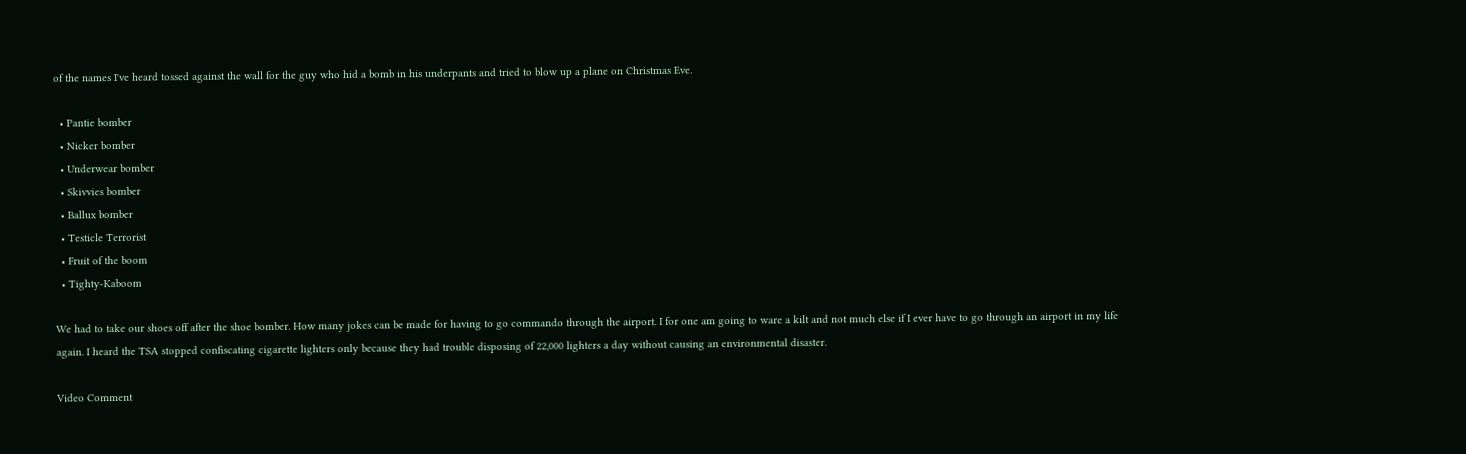of the names I've heard tossed against the wall for the guy who hid a bomb in his underpants and tried to blow up a plane on Christmas Eve.

  • Pantie bomber
  • Nicker bomber
  • Underwear bomber
  • Skivvies bomber
  • Ballux bomber
  • Testicle Terrorist
  • Fruit of the boom
  • Tighty-Kaboom

We had to take our shoes off after the shoe bomber. How many jokes can be made for having to go commando through the airport. I for one am going to ware a kilt and not much else if I ever have to go through an airport in my life again. I heard the TSA stopped confiscating cigarette lighters only because they had trouble disposing of 22,000 lighters a day without causing an environmental disaster.

Video Comment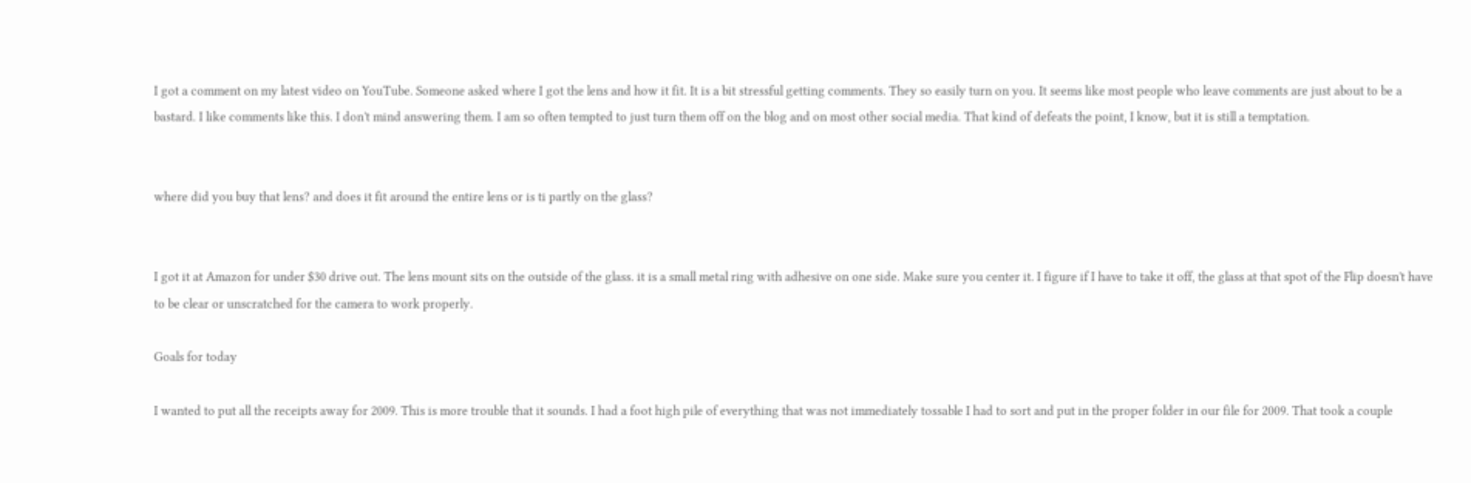I got a comment on my latest video on YouTube. Someone asked where I got the lens and how it fit. It is a bit stressful getting comments. They so easily turn on you. It seems like most people who leave comments are just about to be a bastard. I like comments like this. I don't mind answering them. I am so often tempted to just turn them off on the blog and on most other social media. That kind of defeats the point, I know, but it is still a temptation.


where did you buy that lens? and does it fit around the entire lens or is ti partly on the glass?


I got it at Amazon for under $30 drive out. The lens mount sits on the outside of the glass. it is a small metal ring with adhesive on one side. Make sure you center it. I figure if I have to take it off, the glass at that spot of the Flip doesn't have to be clear or unscratched for the camera to work properly.

Goals for today

I wanted to put all the receipts away for 2009. This is more trouble that it sounds. I had a foot high pile of everything that was not immediately tossable I had to sort and put in the proper folder in our file for 2009. That took a couple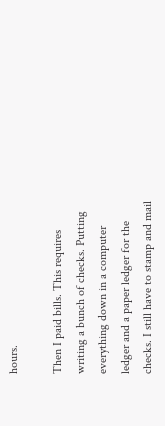hours.

Then I paid bills. This requires writing a bunch of checks. Putting everything down in a computer ledger and a paper ledger for the checks. I still have to stamp and mail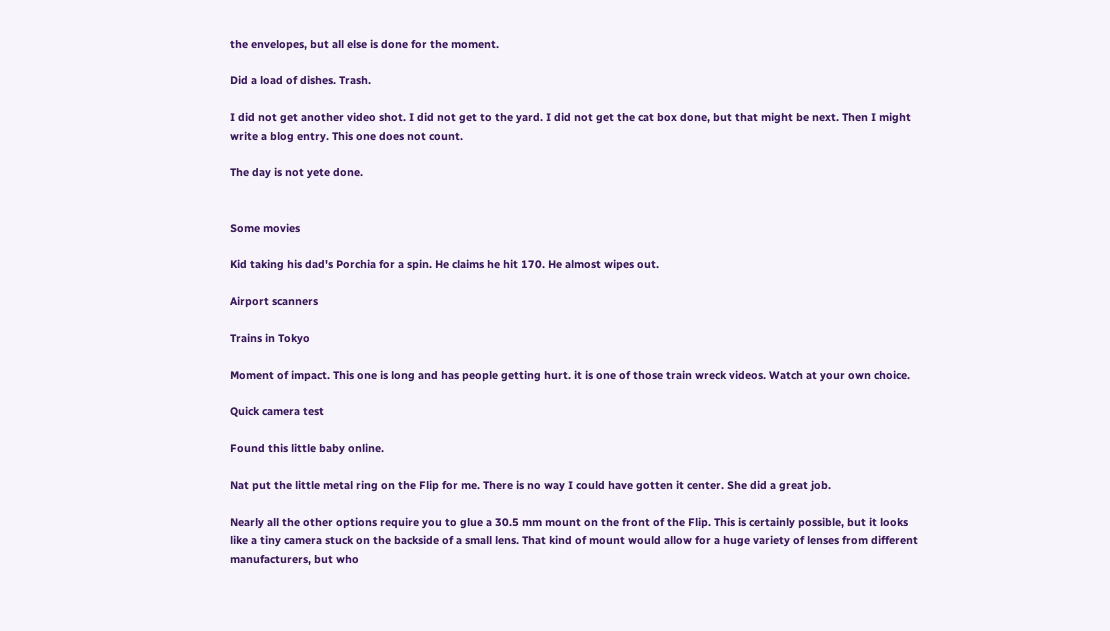the envelopes, but all else is done for the moment.

Did a load of dishes. Trash.

I did not get another video shot. I did not get to the yard. I did not get the cat box done, but that might be next. Then I might write a blog entry. This one does not count.

The day is not yete done.


Some movies

Kid taking his dad's Porchia for a spin. He claims he hit 170. He almost wipes out.

Airport scanners

Trains in Tokyo

Moment of impact. This one is long and has people getting hurt. it is one of those train wreck videos. Watch at your own choice.

Quick camera test

Found this little baby online.

Nat put the little metal ring on the Flip for me. There is no way I could have gotten it center. She did a great job.

Nearly all the other options require you to glue a 30.5 mm mount on the front of the Flip. This is certainly possible, but it looks like a tiny camera stuck on the backside of a small lens. That kind of mount would allow for a huge variety of lenses from different manufacturers, but who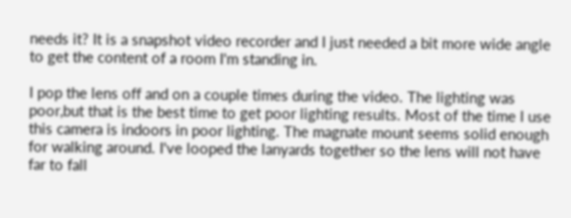needs it? It is a snapshot video recorder and I just needed a bit more wide angle to get the content of a room I'm standing in.

I pop the lens off and on a couple times during the video. The lighting was poor,but that is the best time to get poor lighting results. Most of the time I use this camera is indoors in poor lighting. The magnate mount seems solid enough for walking around. I've looped the lanyards together so the lens will not have far to fall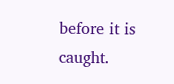before it is caught.